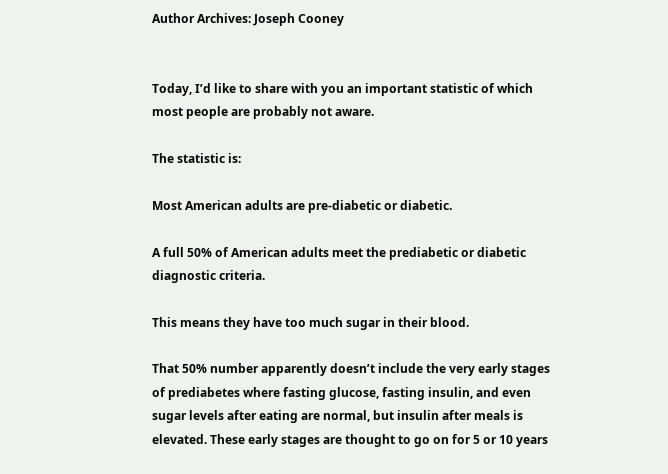Author Archives: Joseph Cooney


Today, I’d like to share with you an important statistic of which most people are probably not aware.

The statistic is:

Most American adults are pre-diabetic or diabetic.

A full 50% of American adults meet the prediabetic or diabetic diagnostic criteria.

This means they have too much sugar in their blood.

That 50% number apparently doesn’t include the very early stages of prediabetes where fasting glucose, fasting insulin, and even sugar levels after eating are normal, but insulin after meals is elevated. These early stages are thought to go on for 5 or 10 years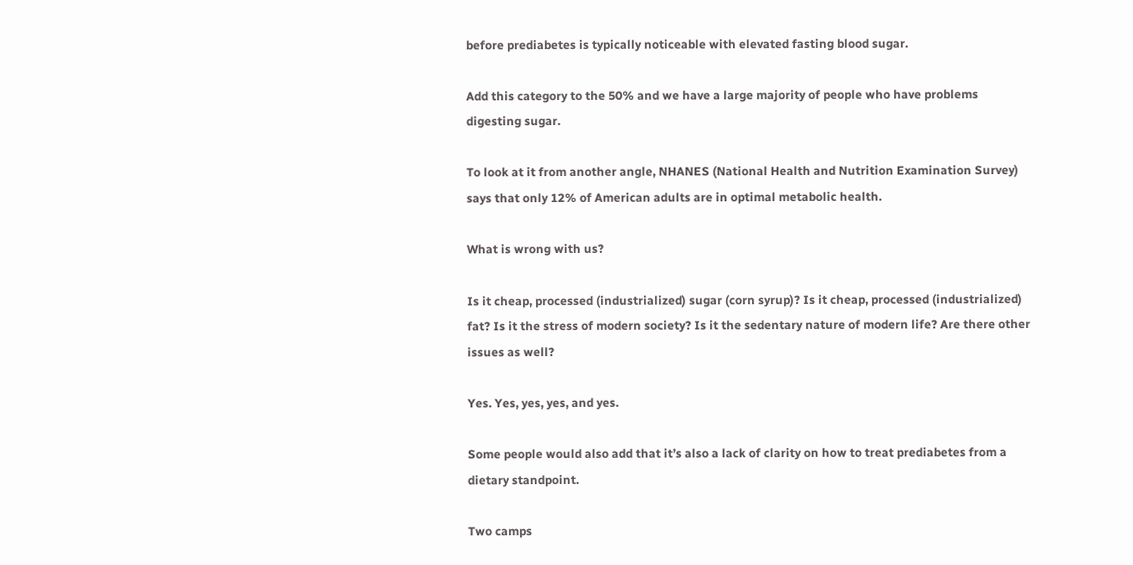before prediabetes is typically noticeable with elevated fasting blood sugar.

Add this category to the 50% and we have a large majority of people who have problems digesting sugar.

To look at it from another angle, NHANES (National Health and Nutrition Examination Survey) says that only 12% of American adults are in optimal metabolic health.

What is wrong with us?

Is it cheap, processed (industrialized) sugar (corn syrup)? Is it cheap, processed (industrialized) fat? Is it the stress of modern society? Is it the sedentary nature of modern life? Are there other issues as well?

Yes. Yes, yes, yes, and yes.

Some people would also add that it’s also a lack of clarity on how to treat prediabetes from a dietary standpoint.

Two camps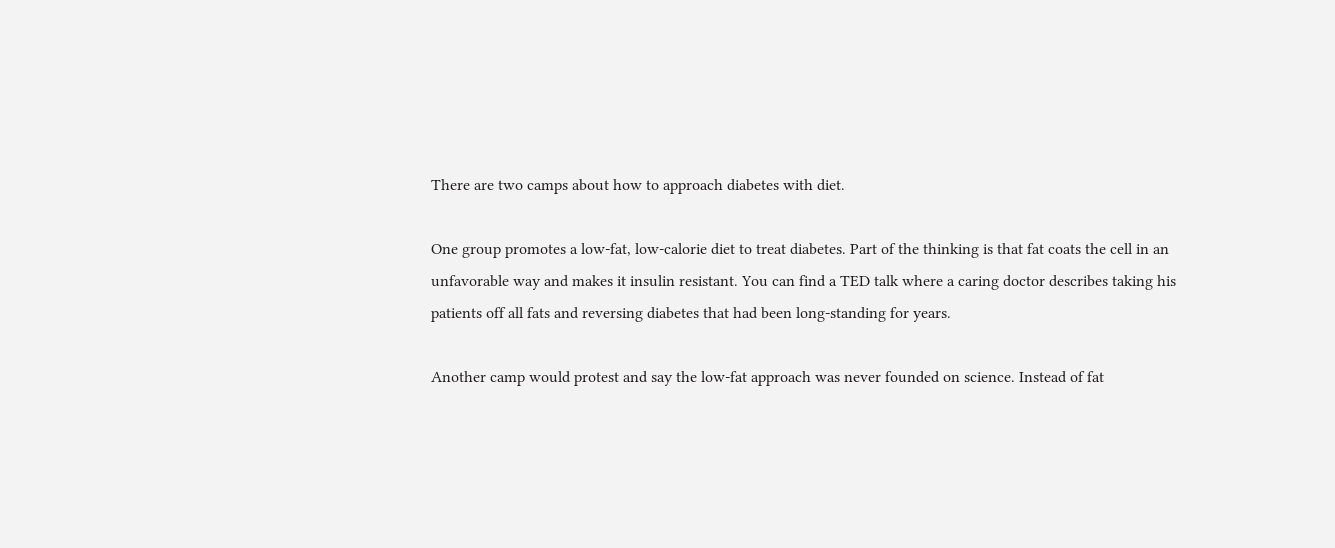There are two camps about how to approach diabetes with diet.

One group promotes a low-fat, low-calorie diet to treat diabetes. Part of the thinking is that fat coats the cell in an unfavorable way and makes it insulin resistant. You can find a TED talk where a caring doctor describes taking his patients off all fats and reversing diabetes that had been long-standing for years.

Another camp would protest and say the low-fat approach was never founded on science. Instead of fat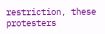restriction, these protesters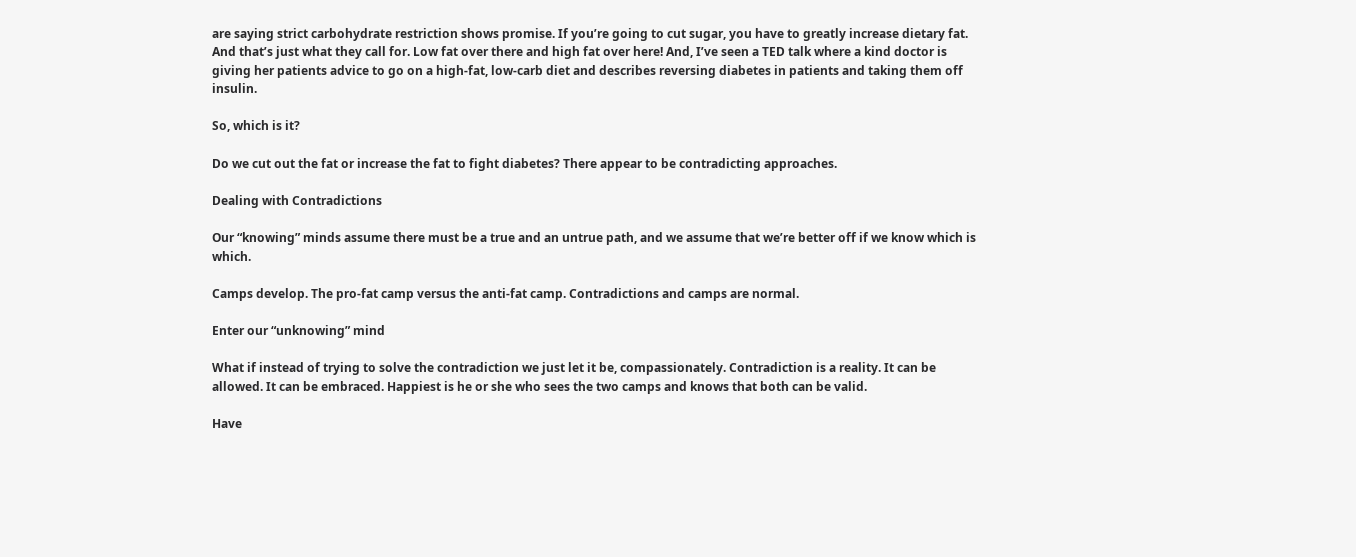are saying strict carbohydrate restriction shows promise. If you’re going to cut sugar, you have to greatly increase dietary fat. And that’s just what they call for. Low fat over there and high fat over here! And, I’ve seen a TED talk where a kind doctor is giving her patients advice to go on a high-fat, low-carb diet and describes reversing diabetes in patients and taking them off insulin.

So, which is it?

Do we cut out the fat or increase the fat to fight diabetes? There appear to be contradicting approaches.

Dealing with Contradictions

Our “knowing” minds assume there must be a true and an untrue path, and we assume that we’re better off if we know which is which.

Camps develop. The pro-fat camp versus the anti-fat camp. Contradictions and camps are normal.

Enter our “unknowing” mind

What if instead of trying to solve the contradiction we just let it be, compassionately. Contradiction is a reality. It can be allowed. It can be embraced. Happiest is he or she who sees the two camps and knows that both can be valid.

Have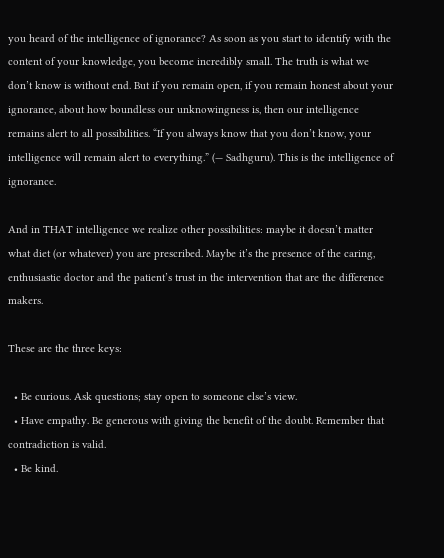you heard of the intelligence of ignorance? As soon as you start to identify with the content of your knowledge, you become incredibly small. The truth is what we don’t know is without end. But if you remain open, if you remain honest about your ignorance, about how boundless our unknowingness is, then our intelligence remains alert to all possibilities. “If you always know that you don’t know, your intelligence will remain alert to everything.” (— Sadhguru). This is the intelligence of ignorance.

And in THAT intelligence we realize other possibilities: maybe it doesn’t matter what diet (or whatever) you are prescribed. Maybe it’s the presence of the caring, enthusiastic doctor and the patient’s trust in the intervention that are the difference makers.

These are the three keys:

  • Be curious. Ask questions; stay open to someone else’s view.
  • Have empathy. Be generous with giving the benefit of the doubt. Remember that contradiction is valid.
  • Be kind.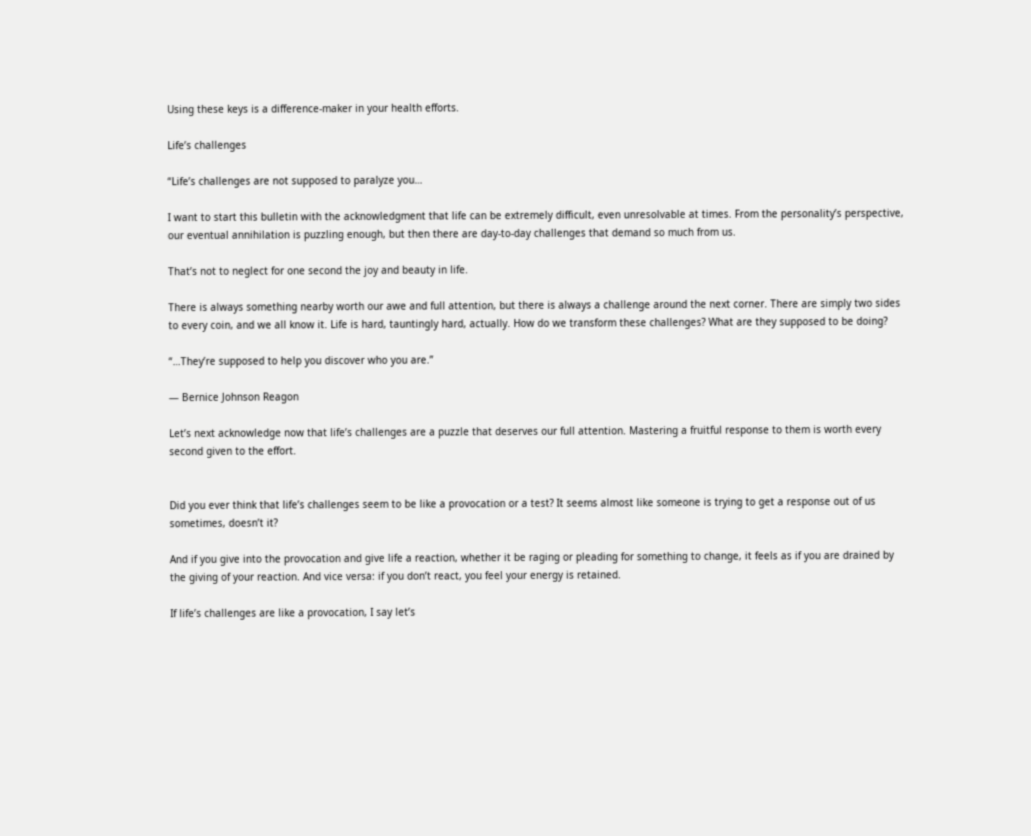Using these keys is a difference-maker in your health efforts.

Life’s challenges

“Life’s challenges are not supposed to paralyze you…

I want to start this bulletin with the acknowledgment that life can be extremely difficult, even unresolvable at times. From the personality’s perspective, our eventual annihilation is puzzling enough, but then there are day-to-day challenges that demand so much from us.

That’s not to neglect for one second the joy and beauty in life.

There is always something nearby worth our awe and full attention, but there is always a challenge around the next corner. There are simply two sides to every coin, and we all know it. Life is hard, tauntingly hard, actually. How do we transform these challenges? What are they supposed to be doing?

“…They’re supposed to help you discover who you are.”

— Bernice Johnson Reagon

Let’s next acknowledge now that life’s challenges are a puzzle that deserves our full attention. Mastering a fruitful response to them is worth every second given to the effort.


Did you ever think that life’s challenges seem to be like a provocation or a test? It seems almost like someone is trying to get a response out of us sometimes, doesn’t it?

And if you give into the provocation and give life a reaction, whether it be raging or pleading for something to change, it feels as if you are drained by the giving of your reaction. And vice versa: if you don’t react, you feel your energy is retained.

If life’s challenges are like a provocation, I say let’s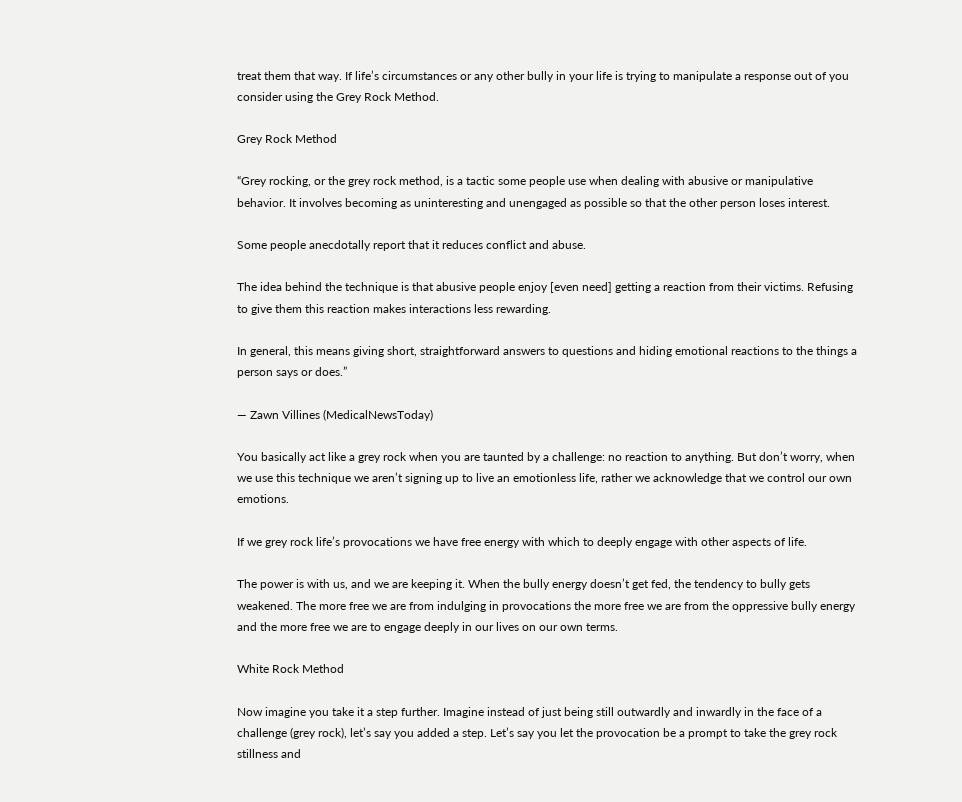treat them that way. If life’s circumstances or any other bully in your life is trying to manipulate a response out of you consider using the Grey Rock Method.

Grey Rock Method

“Grey rocking, or the grey rock method, is a tactic some people use when dealing with abusive or manipulative behavior. It involves becoming as uninteresting and unengaged as possible so that the other person loses interest.

Some people anecdotally report that it reduces conflict and abuse.

The idea behind the technique is that abusive people enjoy [even need] getting a reaction from their victims. Refusing to give them this reaction makes interactions less rewarding.

In general, this means giving short, straightforward answers to questions and hiding emotional reactions to the things a person says or does.”

— Zawn Villines (MedicalNewsToday)

You basically act like a grey rock when you are taunted by a challenge: no reaction to anything. But don’t worry, when we use this technique we aren’t signing up to live an emotionless life, rather we acknowledge that we control our own emotions.

If we grey rock life’s provocations we have free energy with which to deeply engage with other aspects of life.

The power is with us, and we are keeping it. When the bully energy doesn’t get fed, the tendency to bully gets weakened. The more free we are from indulging in provocations the more free we are from the oppressive bully energy and the more free we are to engage deeply in our lives on our own terms.

White Rock Method

Now imagine you take it a step further. Imagine instead of just being still outwardly and inwardly in the face of a challenge (grey rock), let’s say you added a step. Let’s say you let the provocation be a prompt to take the grey rock stillness and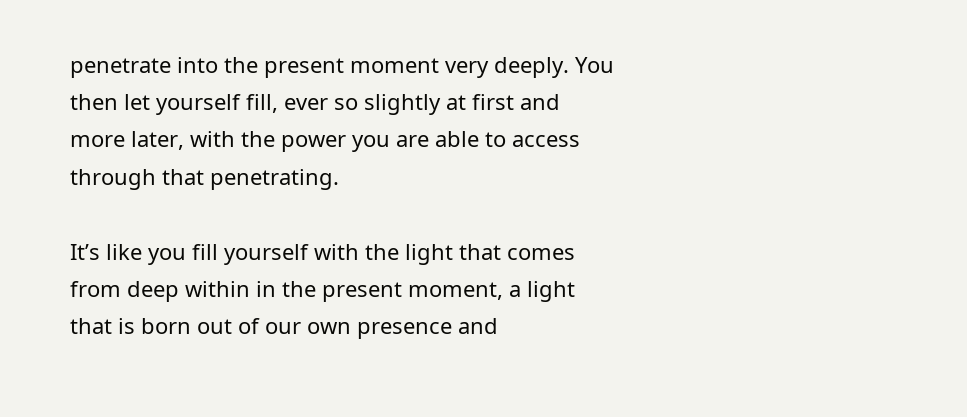penetrate into the present moment very deeply. You then let yourself fill, ever so slightly at first and more later, with the power you are able to access through that penetrating.

It’s like you fill yourself with the light that comes from deep within in the present moment, a light that is born out of our own presence and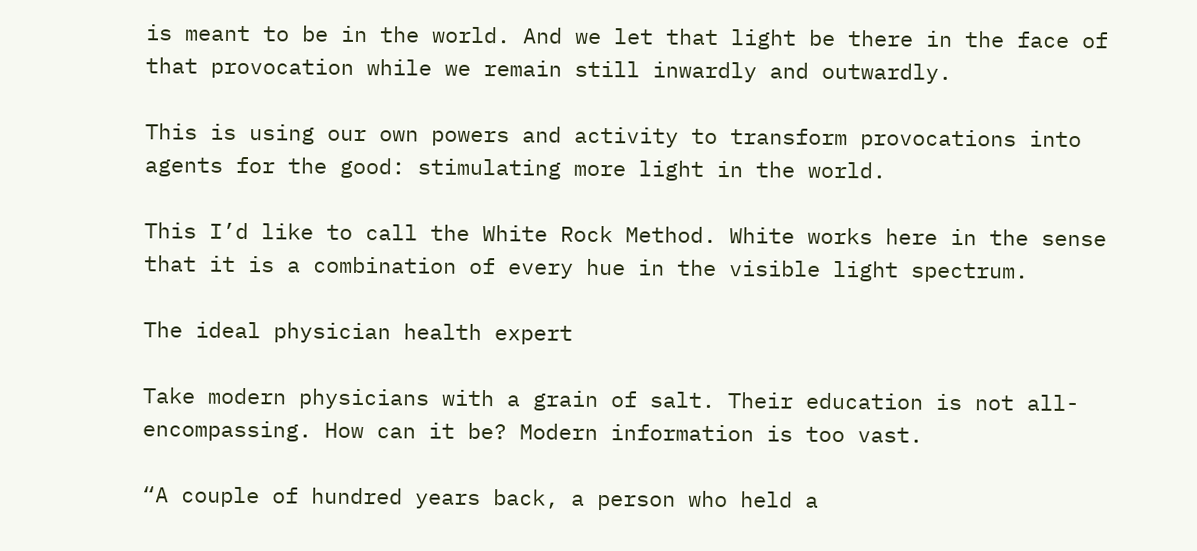is meant to be in the world. And we let that light be there in the face of that provocation while we remain still inwardly and outwardly.

This is using our own powers and activity to transform provocations into agents for the good: stimulating more light in the world.

This I’d like to call the White Rock Method. White works here in the sense that it is a combination of every hue in the visible light spectrum.

The ideal physician health expert

Take modern physicians with a grain of salt. Their education is not all-encompassing. How can it be? Modern information is too vast.

“A couple of hundred years back, a person who held a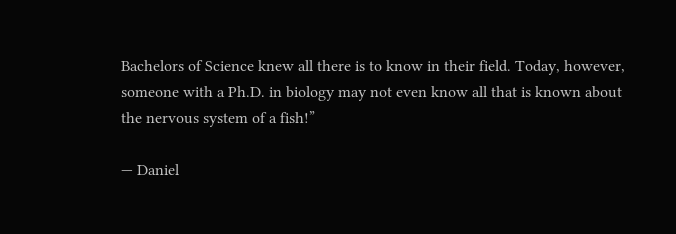Bachelors of Science knew all there is to know in their field. Today, however, someone with a Ph.D. in biology may not even know all that is known about the nervous system of a fish!”

— Daniel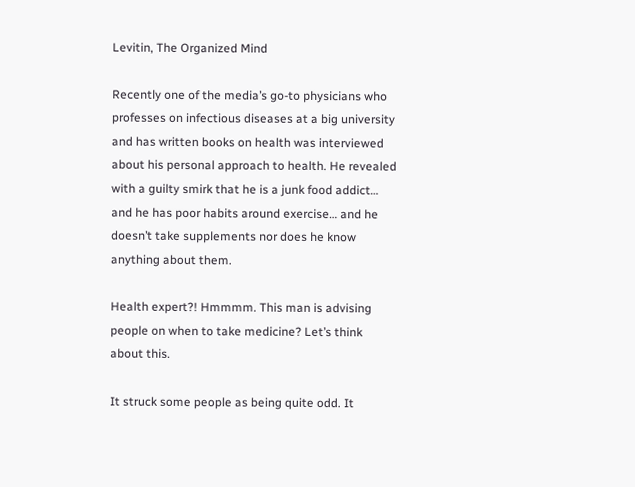Levitin, The Organized Mind

Recently one of the media’s go-to physicians who professes on infectious diseases at a big university and has written books on health was interviewed about his personal approach to health. He revealed with a guilty smirk that he is a junk food addict… and he has poor habits around exercise… and he doesn’t take supplements nor does he know anything about them.

Health expert?! Hmmmm. This man is advising people on when to take medicine? Let’s think about this.

It struck some people as being quite odd. It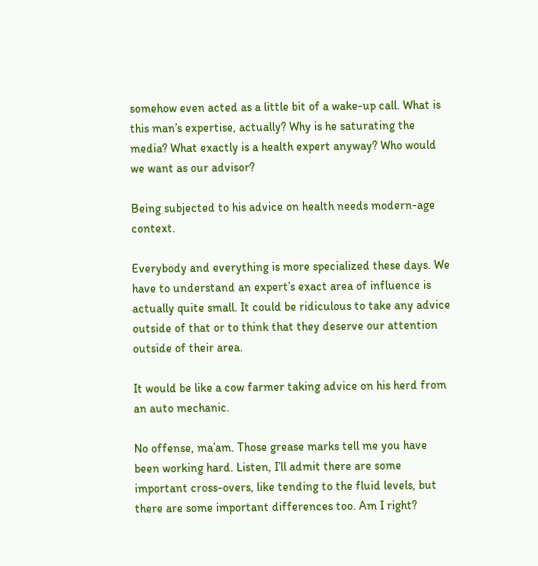somehow even acted as a little bit of a wake-up call. What is this man’s expertise, actually? Why is he saturating the media? What exactly is a health expert anyway? Who would we want as our advisor?

Being subjected to his advice on health needs modern-age context.

Everybody and everything is more specialized these days. We have to understand an expert’s exact area of influence is actually quite small. It could be ridiculous to take any advice outside of that or to think that they deserve our attention outside of their area.

It would be like a cow farmer taking advice on his herd from an auto mechanic.

No offense, ma’am. Those grease marks tell me you have been working hard. Listen, I’ll admit there are some important cross-overs, like tending to the fluid levels, but there are some important differences too. Am I right?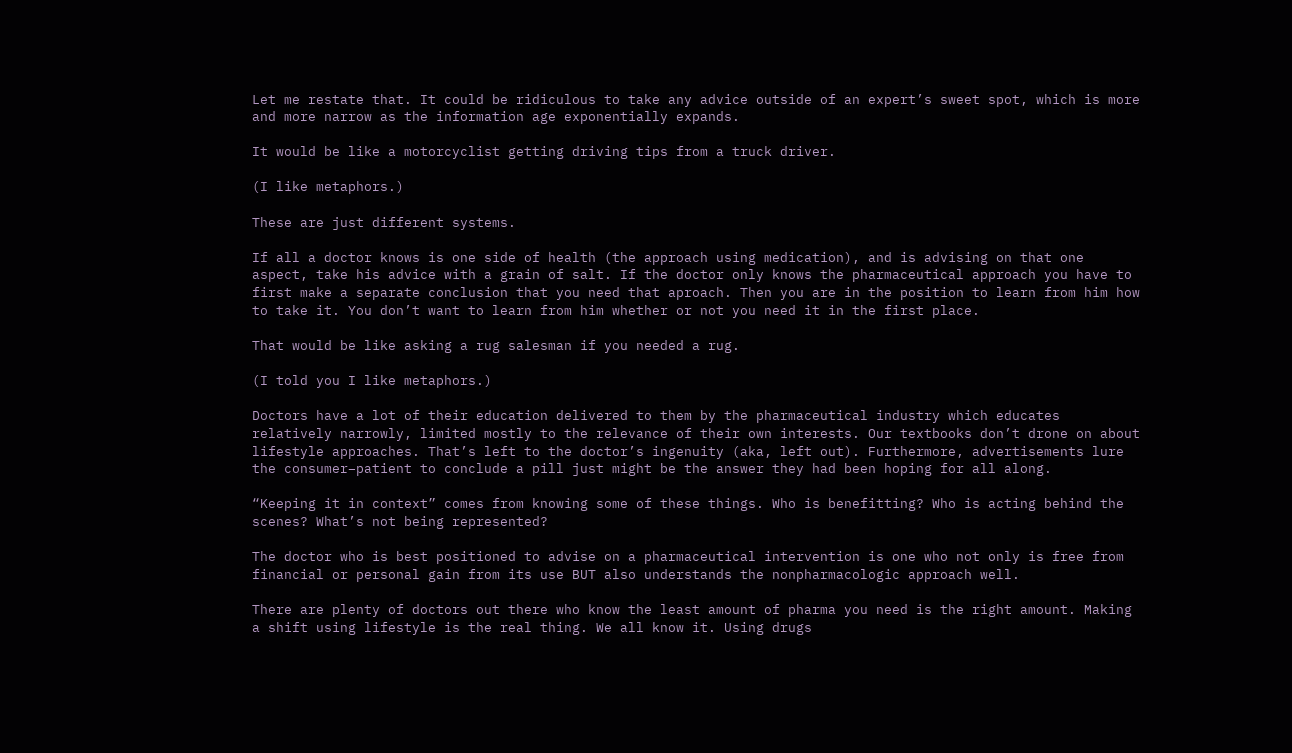Let me restate that. It could be ridiculous to take any advice outside of an expert’s sweet spot, which is more and more narrow as the information age exponentially expands.

It would be like a motorcyclist getting driving tips from a truck driver.

(I like metaphors.)

These are just different systems.

If all a doctor knows is one side of health (the approach using medication), and is advising on that one aspect, take his advice with a grain of salt. If the doctor only knows the pharmaceutical approach you have to first make a separate conclusion that you need that aproach. Then you are in the position to learn from him how to take it. You don’t want to learn from him whether or not you need it in the first place.

That would be like asking a rug salesman if you needed a rug.

(I told you I like metaphors.)

Doctors have a lot of their education delivered to them by the pharmaceutical industry which educates relatively narrowly, limited mostly to the relevance of their own interests. Our textbooks don’t drone on about lifestyle approaches. That’s left to the doctor’s ingenuity (aka, left out). Furthermore, advertisements lure the consumer–patient to conclude a pill just might be the answer they had been hoping for all along.

“Keeping it in context” comes from knowing some of these things. Who is benefitting? Who is acting behind the scenes? What’s not being represented?

The doctor who is best positioned to advise on a pharmaceutical intervention is one who not only is free from financial or personal gain from its use BUT also understands the nonpharmacologic approach well.

There are plenty of doctors out there who know the least amount of pharma you need is the right amount. Making a shift using lifestyle is the real thing. We all know it. Using drugs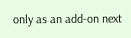only as an add-on next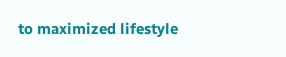to maximized lifestyle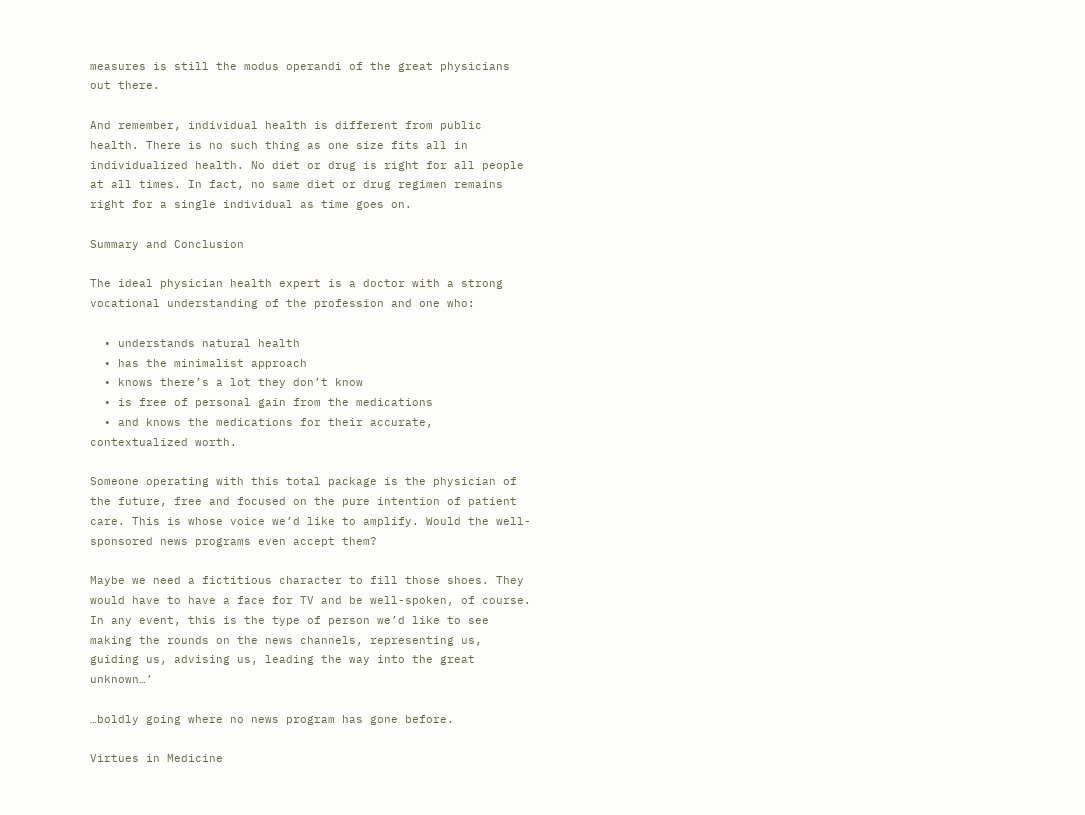measures is still the modus operandi of the great physicians out there.

And remember, individual health is different from public health. There is no such thing as one size fits all in individualized health. No diet or drug is right for all people at all times. In fact, no same diet or drug regimen remains right for a single individual as time goes on.

Summary and Conclusion

The ideal physician health expert is a doctor with a strong vocational understanding of the profession and one who:

  • understands natural health
  • has the minimalist approach
  • knows there’s a lot they don’t know
  • is free of personal gain from the medications
  • and knows the medications for their accurate, contextualized worth.

Someone operating with this total package is the physician of the future, free and focused on the pure intention of patient care. This is whose voice we’d like to amplify. Would the well-sponsored news programs even accept them?

Maybe we need a fictitious character to fill those shoes. They would have to have a face for TV and be well-spoken, of course.  In any event, this is the type of person we’d like to see making the rounds on the news channels, representing us, guiding us, advising us, leading the way into the great unknown…’

…boldly going where no news program has gone before.

Virtues in Medicine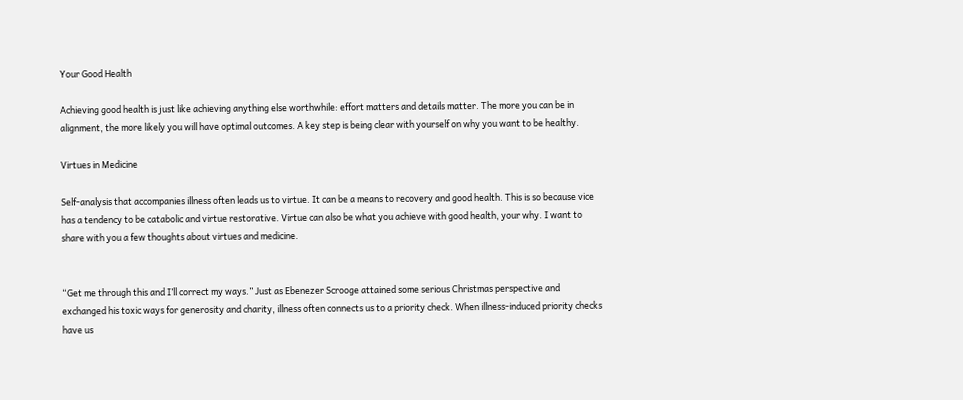Your Good Health

Achieving good health is just like achieving anything else worthwhile: effort matters and details matter. The more you can be in alignment, the more likely you will have optimal outcomes. A key step is being clear with yourself on why you want to be healthy.

Virtues in Medicine

Self-analysis that accompanies illness often leads us to virtue. It can be a means to recovery and good health. This is so because vice has a tendency to be catabolic and virtue restorative. Virtue can also be what you achieve with good health, your why. I want to share with you a few thoughts about virtues and medicine.


“Get me through this and I’ll correct my ways.” Just as Ebenezer Scrooge attained some serious Christmas perspective and exchanged his toxic ways for generosity and charity, illness often connects us to a priority check. When illness-induced priority checks have us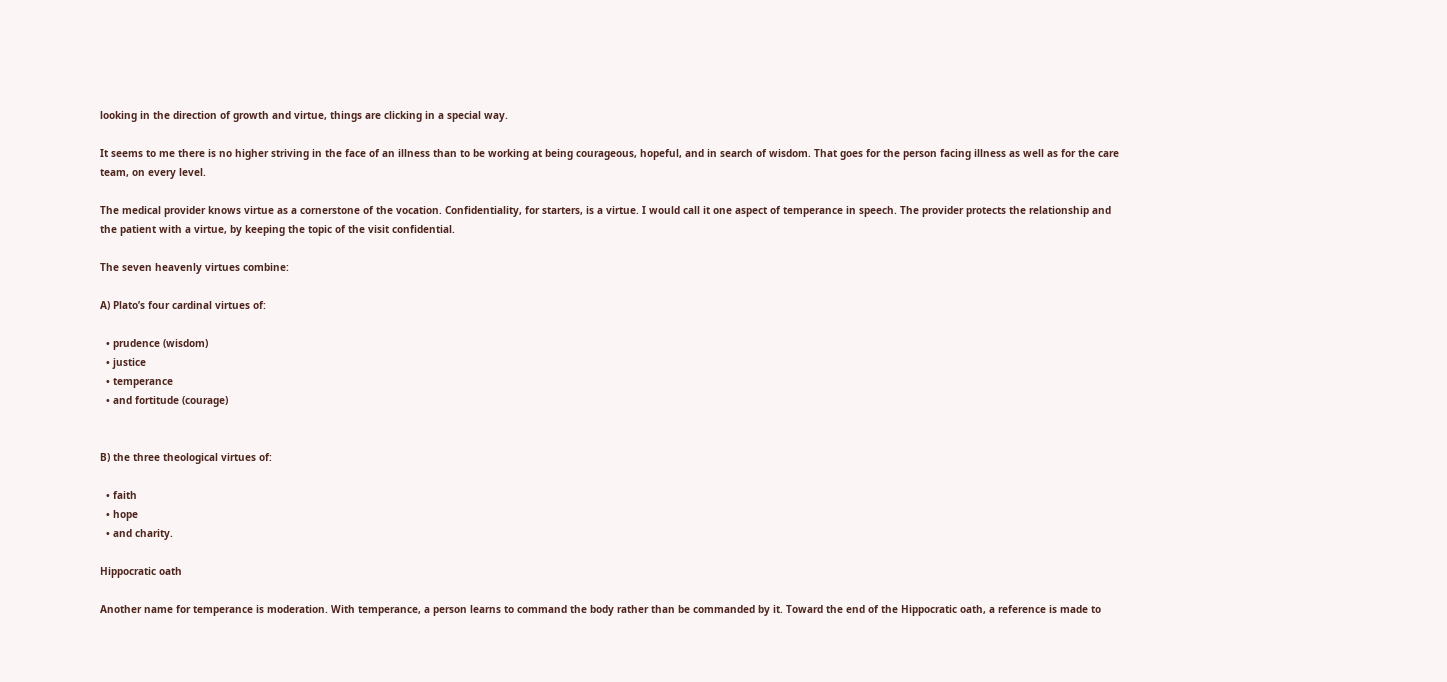looking in the direction of growth and virtue, things are clicking in a special way.

It seems to me there is no higher striving in the face of an illness than to be working at being courageous, hopeful, and in search of wisdom. That goes for the person facing illness as well as for the care team, on every level.

The medical provider knows virtue as a cornerstone of the vocation. Confidentiality, for starters, is a virtue. I would call it one aspect of temperance in speech. The provider protects the relationship and the patient with a virtue, by keeping the topic of the visit confidential.

The seven heavenly virtues combine:

A) Plato’s four cardinal virtues of:

  • prudence (wisdom)
  • justice
  • temperance
  • and fortitude (courage)


B) the three theological virtues of:

  • faith
  • hope
  • and charity.

Hippocratic oath

Another name for temperance is moderation. With temperance, a person learns to command the body rather than be commanded by it. Toward the end of the Hippocratic oath, a reference is made to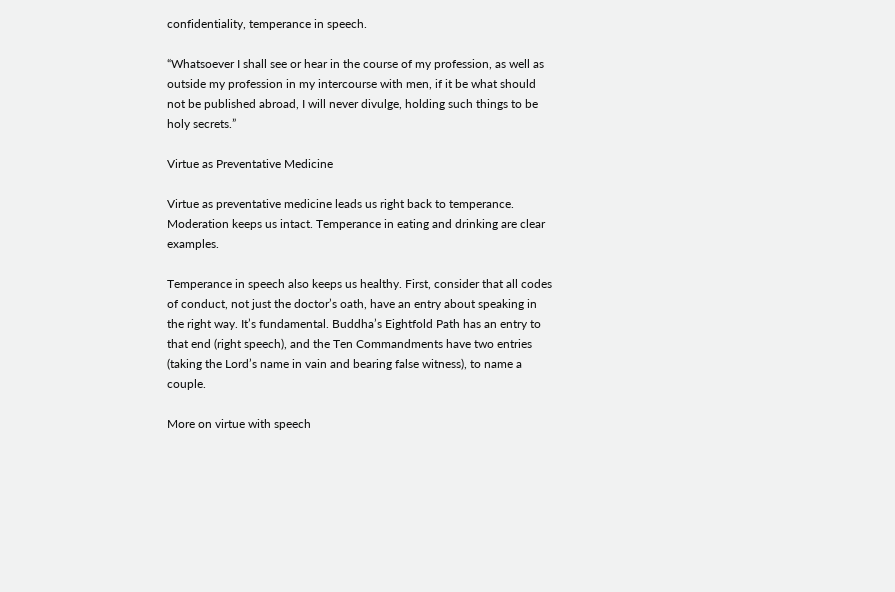confidentiality, temperance in speech.

“Whatsoever I shall see or hear in the course of my profession, as well as outside my profession in my intercourse with men, if it be what should not be published abroad, I will never divulge, holding such things to be holy secrets.”

Virtue as Preventative Medicine

Virtue as preventative medicine leads us right back to temperance. Moderation keeps us intact. Temperance in eating and drinking are clear examples.

Temperance in speech also keeps us healthy. First, consider that all codes of conduct, not just the doctor’s oath, have an entry about speaking in the right way. It’s fundamental. Buddha’s Eightfold Path has an entry to that end (right speech), and the Ten Commandments have two entries (taking the Lord’s name in vain and bearing false witness), to name a couple.

More on virtue with speech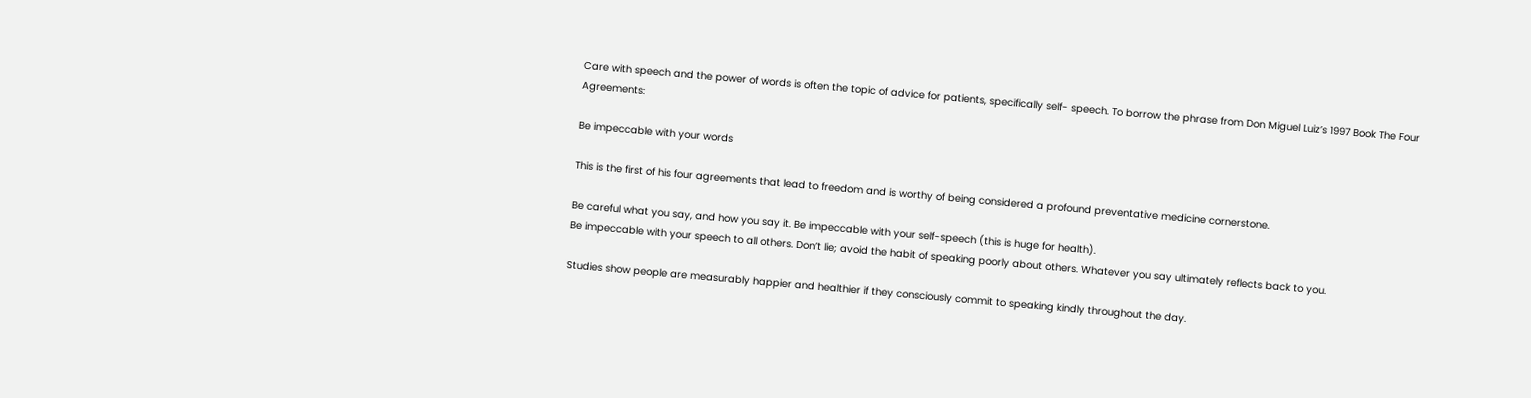Care with speech and the power of words is often the topic of advice for patients, specifically self- speech. To borrow the phrase from Don Miguel Luiz’s 1997 Book The Four Agreements:

Be impeccable with your words

This is the first of his four agreements that lead to freedom and is worthy of being considered a profound preventative medicine cornerstone.

Be careful what you say, and how you say it. Be impeccable with your self-speech (this is huge for health).
Be impeccable with your speech to all others. Don’t lie; avoid the habit of speaking poorly about others. Whatever you say ultimately reflects back to you.

Studies show people are measurably happier and healthier if they consciously commit to speaking kindly throughout the day.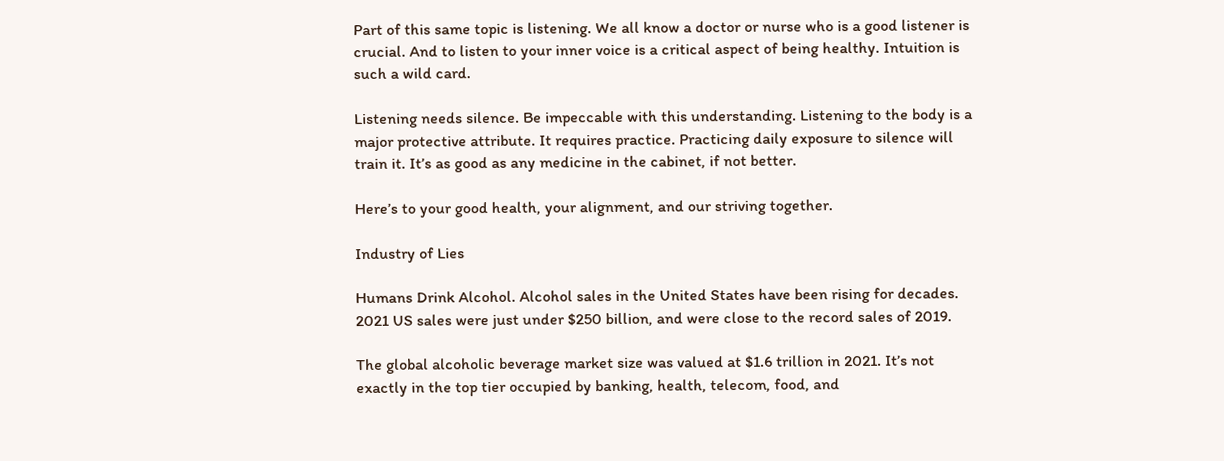Part of this same topic is listening. We all know a doctor or nurse who is a good listener is crucial. And to listen to your inner voice is a critical aspect of being healthy. Intuition is such a wild card.

Listening needs silence. Be impeccable with this understanding. Listening to the body is a major protective attribute. It requires practice. Practicing daily exposure to silence will train it. It’s as good as any medicine in the cabinet, if not better.

Here’s to your good health, your alignment, and our striving together.

Industry of Lies

Humans Drink Alcohol. Alcohol sales in the United States have been rising for decades. 2021 US sales were just under $250 billion, and were close to the record sales of 2019.

The global alcoholic beverage market size was valued at $1.6 trillion in 2021. It’s not exactly in the top tier occupied by banking, health, telecom, food, and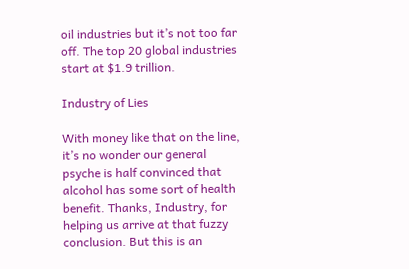oil industries but it’s not too far off. The top 20 global industries start at $1.9 trillion.

Industry of Lies

With money like that on the line, it’s no wonder our general psyche is half convinced that alcohol has some sort of health benefit. Thanks, Industry, for helping us arrive at that fuzzy conclusion. But this is an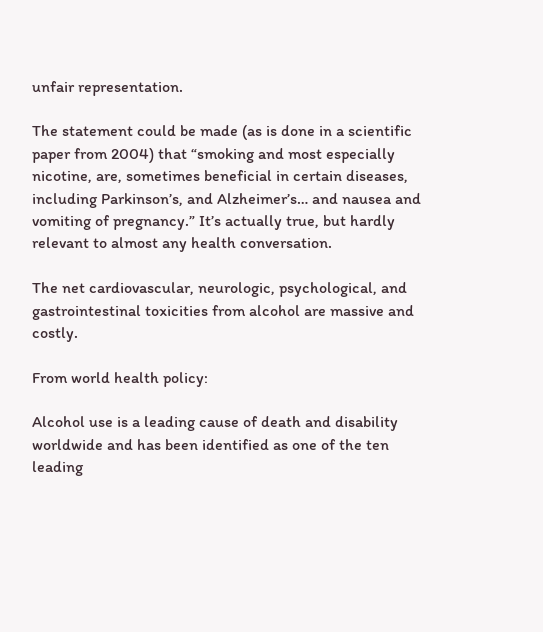unfair representation.

The statement could be made (as is done in a scientific paper from 2004) that “smoking and most especially nicotine, are, sometimes beneficial in certain diseases, including Parkinson’s, and Alzheimer’s… and nausea and vomiting of pregnancy.” It’s actually true, but hardly relevant to almost any health conversation.

The net cardiovascular, neurologic, psychological, and gastrointestinal toxicities from alcohol are massive and costly.

From world health policy:

Alcohol use is a leading cause of death and disability worldwide and has been identified as one of the ten leading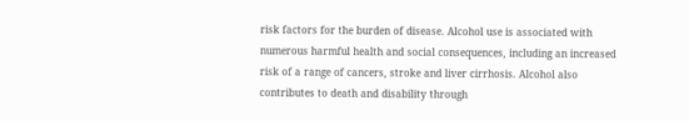risk factors for the burden of disease. Alcohol use is associated with numerous harmful health and social consequences, including an increased risk of a range of cancers, stroke and liver cirrhosis. Alcohol also contributes to death and disability through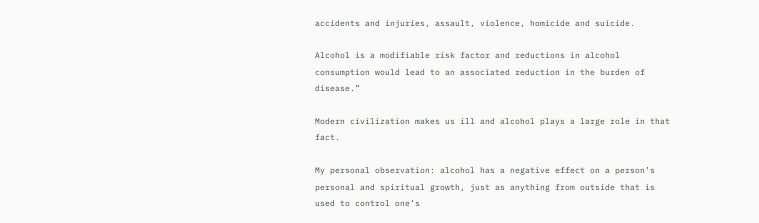accidents and injuries, assault, violence, homicide and suicide.

Alcohol is a modifiable risk factor and reductions in alcohol consumption would lead to an associated reduction in the burden of disease.”

Modern civilization makes us ill and alcohol plays a large role in that fact.

My personal observation: alcohol has a negative effect on a person’s personal and spiritual growth, just as anything from outside that is used to control one’s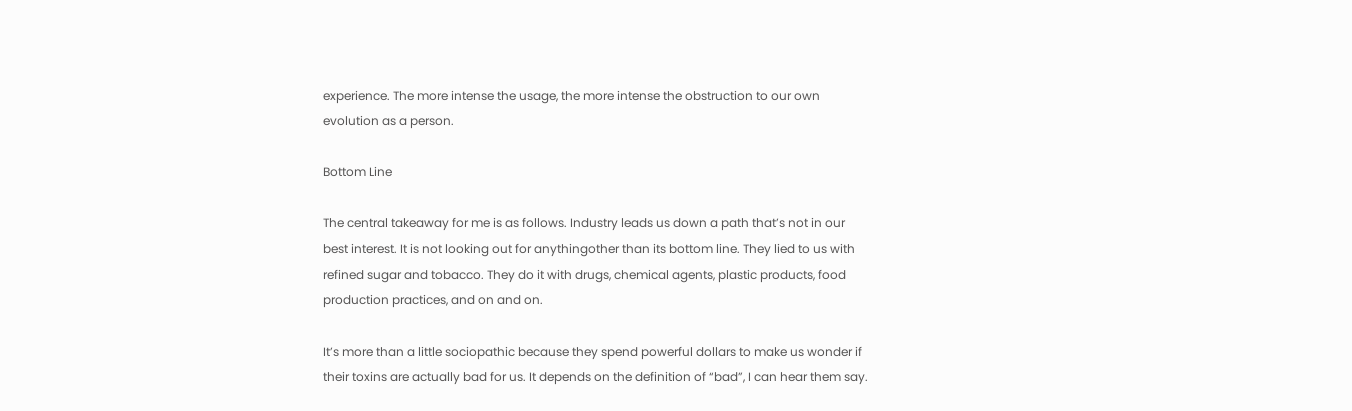experience. The more intense the usage, the more intense the obstruction to our own evolution as a person.

Bottom Line

The central takeaway for me is as follows. Industry leads us down a path that’s not in our best interest. It is not looking out for anythingother than its bottom line. They lied to us with refined sugar and tobacco. They do it with drugs, chemical agents, plastic products, food production practices, and on and on.

It’s more than a little sociopathic because they spend powerful dollars to make us wonder if their toxins are actually bad for us. It depends on the definition of “bad”, I can hear them say.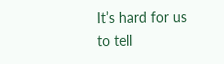It’s hard for us to tell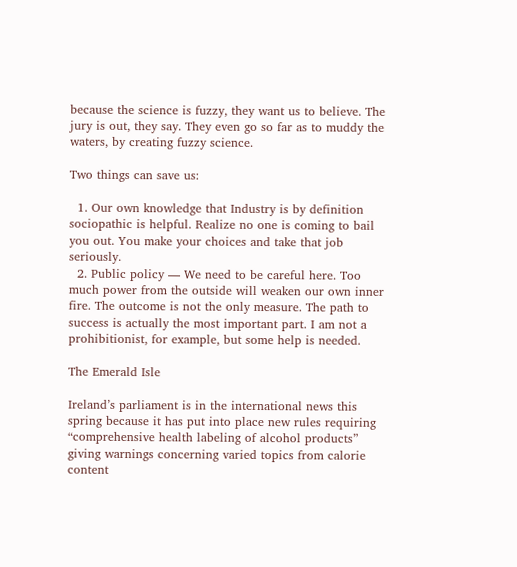because the science is fuzzy, they want us to believe. The jury is out, they say. They even go so far as to muddy the waters, by creating fuzzy science.

Two things can save us:

  1. Our own knowledge that Industry is by definition sociopathic is helpful. Realize no one is coming to bail you out. You make your choices and take that job seriously.
  2. Public policy — We need to be careful here. Too much power from the outside will weaken our own inner fire. The outcome is not the only measure. The path to success is actually the most important part. I am not a prohibitionist, for example, but some help is needed.

The Emerald Isle

Ireland’s parliament is in the international news this spring because it has put into place new rules requiring “comprehensive health labeling of alcohol products” giving warnings concerning varied topics from calorie content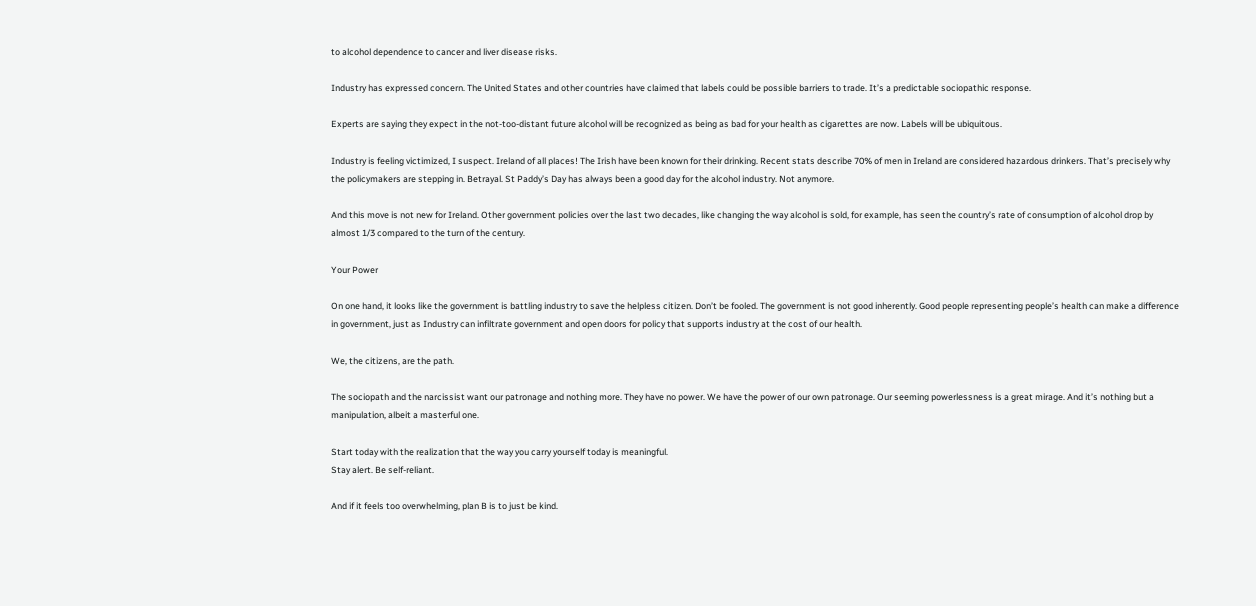to alcohol dependence to cancer and liver disease risks.

Industry has expressed concern. The United States and other countries have claimed that labels could be possible barriers to trade. It’s a predictable sociopathic response.

Experts are saying they expect in the not-too-distant future alcohol will be recognized as being as bad for your health as cigarettes are now. Labels will be ubiquitous.

Industry is feeling victimized, I suspect. Ireland of all places! The Irish have been known for their drinking. Recent stats describe 70% of men in Ireland are considered hazardous drinkers. That’s precisely why the policymakers are stepping in. Betrayal. St Paddy’s Day has always been a good day for the alcohol industry. Not anymore.

And this move is not new for Ireland. Other government policies over the last two decades, like changing the way alcohol is sold, for example, has seen the country’s rate of consumption of alcohol drop by almost 1/3 compared to the turn of the century.

Your Power

On one hand, it looks like the government is battling industry to save the helpless citizen. Don’t be fooled. The government is not good inherently. Good people representing people’s health can make a difference in government, just as Industry can infiltrate government and open doors for policy that supports industry at the cost of our health.

We, the citizens, are the path.

The sociopath and the narcissist want our patronage and nothing more. They have no power. We have the power of our own patronage. Our seeming powerlessness is a great mirage. And it’s nothing but a manipulation, albeit a masterful one.

Start today with the realization that the way you carry yourself today is meaningful.
Stay alert. Be self-reliant.

And if it feels too overwhelming, plan B is to just be kind.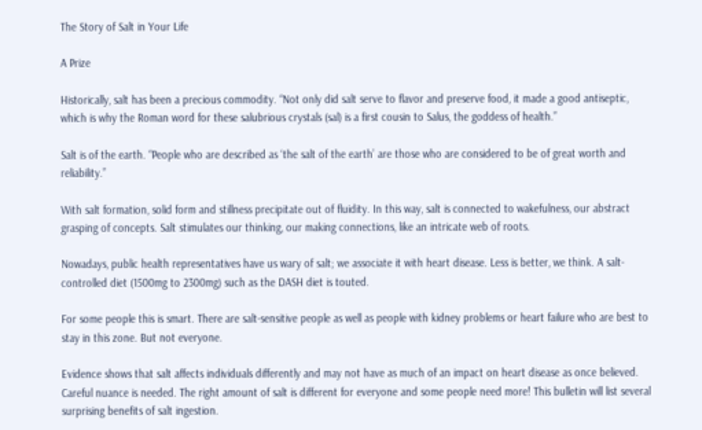The Story of Salt in Your Life

A Prize

Historically, salt has been a precious commodity. “Not only did salt serve to flavor and preserve food, it made a good antiseptic, which is why the Roman word for these salubrious crystals (sal) is a first cousin to Salus, the goddess of health.”

Salt is of the earth. “People who are described as ‘the salt of the earth’ are those who are considered to be of great worth and reliability.”

With salt formation, solid form and stillness precipitate out of fluidity. In this way, salt is connected to wakefulness, our abstract grasping of concepts. Salt stimulates our thinking, our making connections, like an intricate web of roots.

Nowadays, public health representatives have us wary of salt; we associate it with heart disease. Less is better, we think. A salt-controlled diet (1500mg to 2300mg) such as the DASH diet is touted.

For some people this is smart. There are salt-sensitive people as well as people with kidney problems or heart failure who are best to stay in this zone. But not everyone.

Evidence shows that salt affects individuals differently and may not have as much of an impact on heart disease as once believed. Careful nuance is needed. The right amount of salt is different for everyone and some people need more! This bulletin will list several surprising benefits of salt ingestion.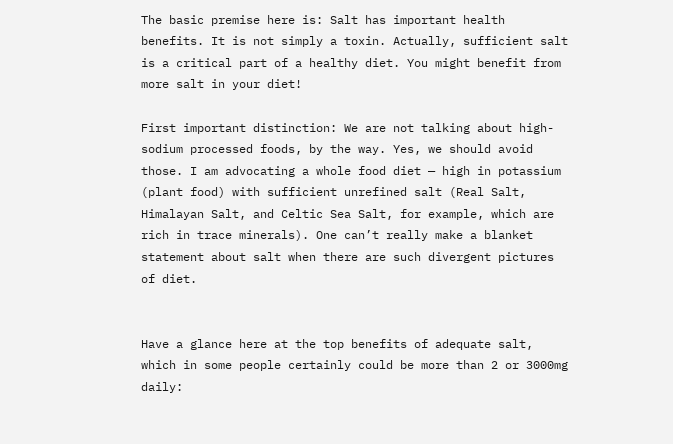The basic premise here is: Salt has important health benefits. It is not simply a toxin. Actually, sufficient salt is a critical part of a healthy diet. You might benefit from more salt in your diet!

First important distinction: We are not talking about high-sodium processed foods, by the way. Yes, we should avoid those. I am advocating a whole food diet — high in potassium (plant food) with sufficient unrefined salt (Real Salt, Himalayan Salt, and Celtic Sea Salt, for example, which are rich in trace minerals). One can’t really make a blanket statement about salt when there are such divergent pictures of diet.


Have a glance here at the top benefits of adequate salt, which in some people certainly could be more than 2 or 3000mg daily: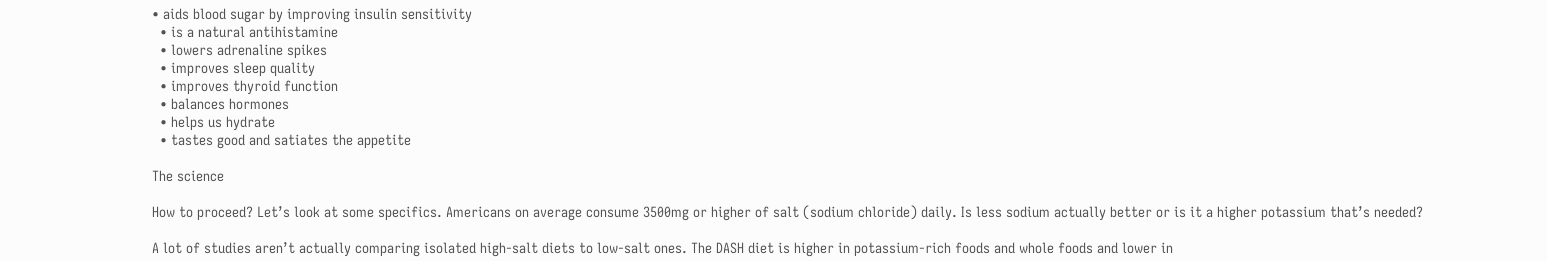• aids blood sugar by improving insulin sensitivity
  • is a natural antihistamine
  • lowers adrenaline spikes
  • improves sleep quality
  • improves thyroid function
  • balances hormones
  • helps us hydrate
  • tastes good and satiates the appetite

The science

How to proceed? Let’s look at some specifics. Americans on average consume 3500mg or higher of salt (sodium chloride) daily. Is less sodium actually better or is it a higher potassium that’s needed?

A lot of studies aren’t actually comparing isolated high-salt diets to low-salt ones. The DASH diet is higher in potassium-rich foods and whole foods and lower in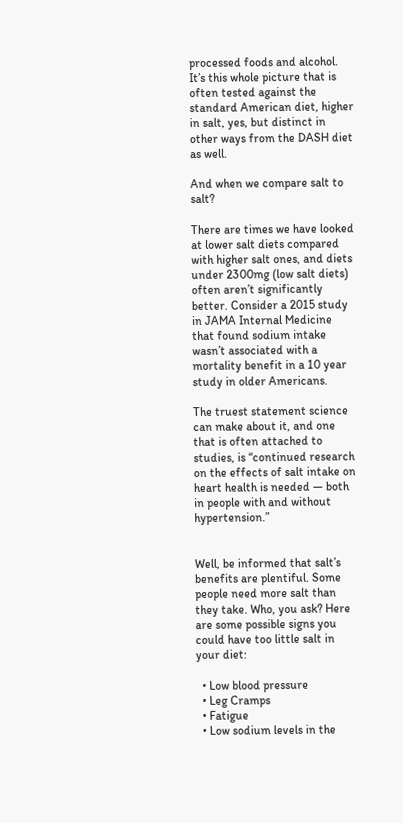processed foods and alcohol. It’s this whole picture that is often tested against the standard American diet, higher in salt, yes, but distinct in other ways from the DASH diet as well.

And when we compare salt to salt?

There are times we have looked at lower salt diets compared with higher salt ones, and diets under 2300mg (low salt diets) often aren’t significantly better. Consider a 2015 study in JAMA Internal Medicine that found sodium intake wasn’t associated with a mortality benefit in a 10 year study in older Americans.

The truest statement science can make about it, and one that is often attached to studies, is “continued research on the effects of salt intake on heart health is needed — both in people with and without hypertension.”


Well, be informed that salt’s benefits are plentiful. Some people need more salt than they take. Who, you ask? Here are some possible signs you could have too little salt in your diet:

  • Low blood pressure
  • Leg Cramps
  • Fatigue
  • Low sodium levels in the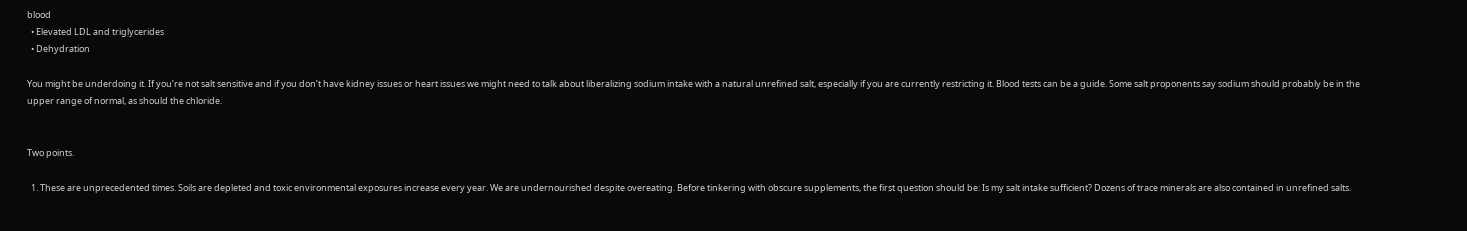blood
  • Elevated LDL and triglycerides
  • Dehydration

You might be underdoing it. If you’re not salt sensitive and if you don’t have kidney issues or heart issues we might need to talk about liberalizing sodium intake with a natural unrefined salt, especially if you are currently restricting it. Blood tests can be a guide. Some salt proponents say sodium should probably be in the upper range of normal, as should the chloride.


Two points.

  1. These are unprecedented times. Soils are depleted and toxic environmental exposures increase every year. We are undernourished despite overeating. Before tinkering with obscure supplements, the first question should be: Is my salt intake sufficient? Dozens of trace minerals are also contained in unrefined salts.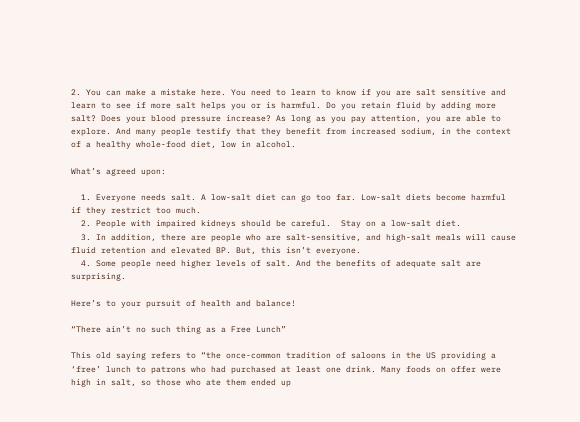2. You can make a mistake here. You need to learn to know if you are salt sensitive and learn to see if more salt helps you or is harmful. Do you retain fluid by adding more salt? Does your blood pressure increase? As long as you pay attention, you are able to explore. And many people testify that they benefit from increased sodium, in the context of a healthy whole-food diet, low in alcohol.

What’s agreed upon:

  1. Everyone needs salt. A low-salt diet can go too far. Low-salt diets become harmful if they restrict too much.
  2. People with impaired kidneys should be careful.  Stay on a low-salt diet.
  3. In addition, there are people who are salt-sensitive, and high-salt meals will cause fluid retention and elevated BP. But, this isn’t everyone.
  4. Some people need higher levels of salt. And the benefits of adequate salt are surprising.

Here’s to your pursuit of health and balance!

“There ain’t no such thing as a Free Lunch”

This old saying refers to “the once-common tradition of saloons in the US providing a ‘free’ lunch to patrons who had purchased at least one drink. Many foods on offer were high in salt, so those who ate them ended up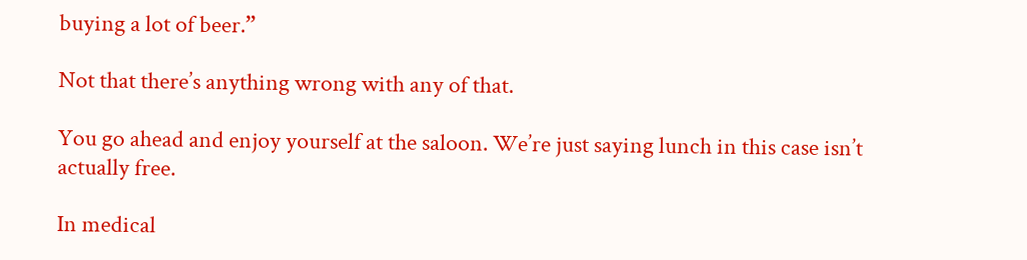buying a lot of beer.”

Not that there’s anything wrong with any of that.

You go ahead and enjoy yourself at the saloon. We’re just saying lunch in this case isn’t actually free.

In medical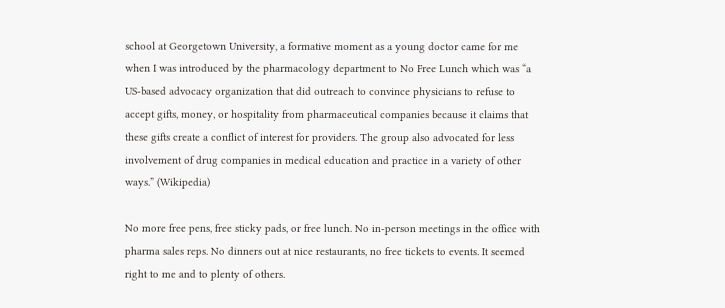school at Georgetown University, a formative moment as a young doctor came for me when I was introduced by the pharmacology department to No Free Lunch which was “a US-based advocacy organization that did outreach to convince physicians to refuse to accept gifts, money, or hospitality from pharmaceutical companies because it claims that these gifts create a conflict of interest for providers. The group also advocated for less involvement of drug companies in medical education and practice in a variety of other ways.” (Wikipedia)

No more free pens, free sticky pads, or free lunch. No in-person meetings in the office with pharma sales reps. No dinners out at nice restaurants, no free tickets to events. It seemed right to me and to plenty of others.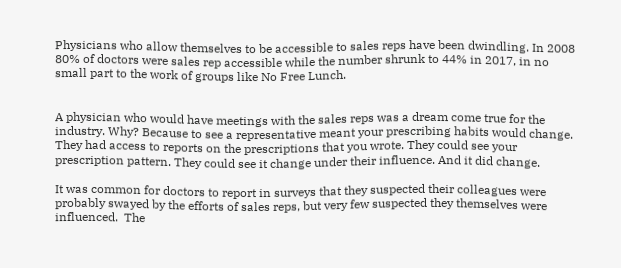Physicians who allow themselves to be accessible to sales reps have been dwindling. In 2008 80% of doctors were sales rep accessible while the number shrunk to 44% in 2017, in no small part to the work of groups like No Free Lunch.


A physician who would have meetings with the sales reps was a dream come true for the industry. Why? Because to see a representative meant your prescribing habits would change. They had access to reports on the prescriptions that you wrote. They could see your prescription pattern. They could see it change under their influence. And it did change.

It was common for doctors to report in surveys that they suspected their colleagues were probably swayed by the efforts of sales reps, but very few suspected they themselves were influenced.  The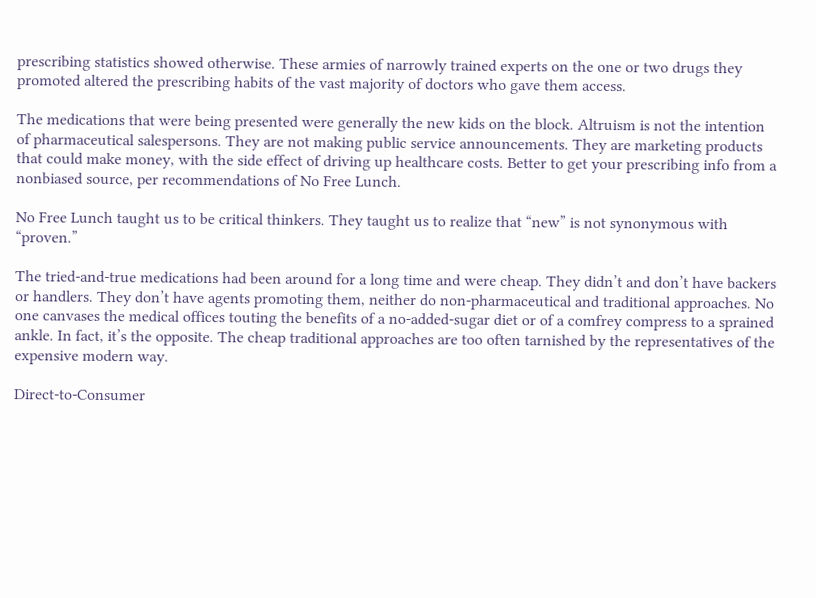prescribing statistics showed otherwise. These armies of narrowly trained experts on the one or two drugs they promoted altered the prescribing habits of the vast majority of doctors who gave them access.

The medications that were being presented were generally the new kids on the block. Altruism is not the intention of pharmaceutical salespersons. They are not making public service announcements. They are marketing products that could make money, with the side effect of driving up healthcare costs. Better to get your prescribing info from a nonbiased source, per recommendations of No Free Lunch.

No Free Lunch taught us to be critical thinkers. They taught us to realize that “new” is not synonymous with “proven.”

The tried-and-true medications had been around for a long time and were cheap. They didn’t and don’t have backers or handlers. They don’t have agents promoting them, neither do non-pharmaceutical and traditional approaches. No one canvases the medical offices touting the benefits of a no-added-sugar diet or of a comfrey compress to a sprained ankle. In fact, it’s the opposite. The cheap traditional approaches are too often tarnished by the representatives of the expensive modern way.

Direct-to-Consumer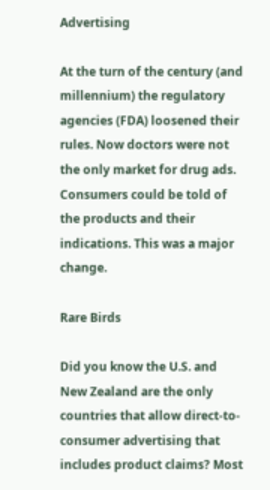Advertising

At the turn of the century (and millennium) the regulatory agencies (FDA) loosened their rules. Now doctors were not the only market for drug ads. Consumers could be told of the products and their indications. This was a major change.

Rare Birds

Did you know the U.S. and New Zealand are the only countries that allow direct-to-consumer advertising that includes product claims? Most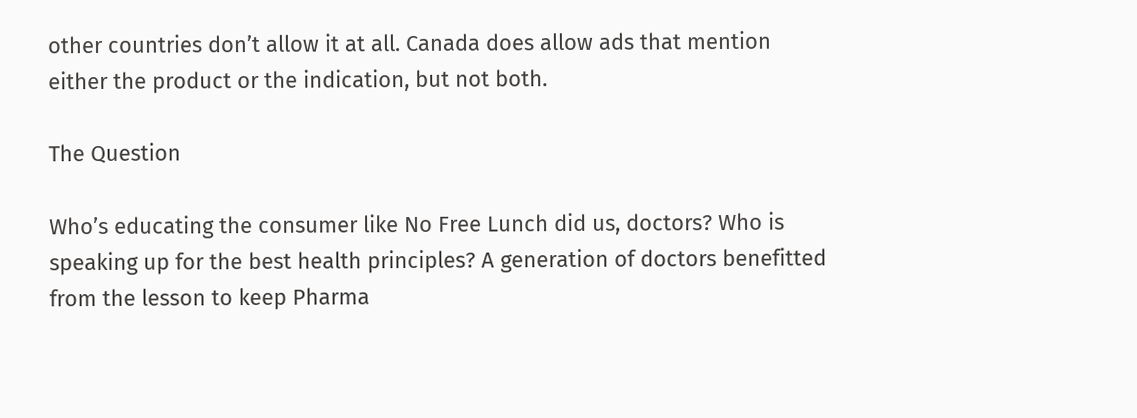other countries don’t allow it at all. Canada does allow ads that mention either the product or the indication, but not both.

The Question

Who’s educating the consumer like No Free Lunch did us, doctors? Who is speaking up for the best health principles? A generation of doctors benefitted from the lesson to keep Pharma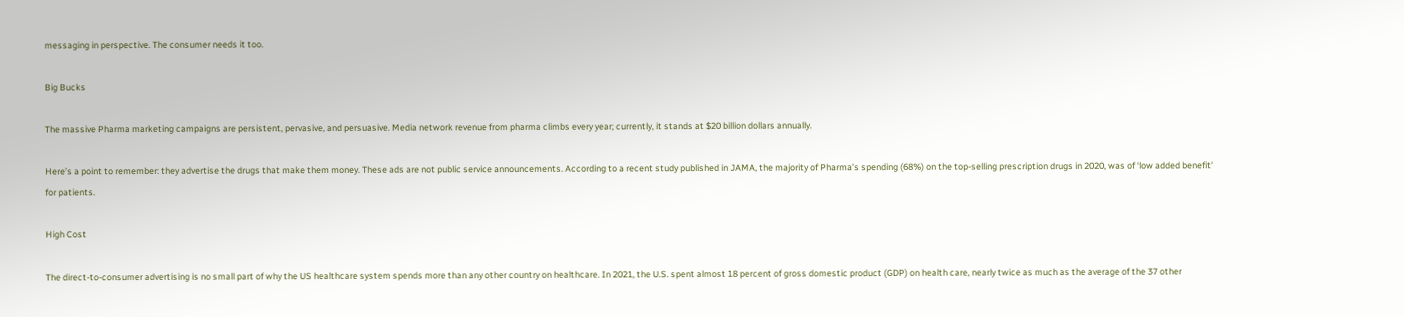messaging in perspective. The consumer needs it too.

Big Bucks

The massive Pharma marketing campaigns are persistent, pervasive, and persuasive. Media network revenue from pharma climbs every year; currently, it stands at $20 billion dollars annually.

Here’s a point to remember: they advertise the drugs that make them money. These ads are not public service announcements. According to a recent study published in JAMA, the majority of Pharma’s spending (68%) on the top-selling prescription drugs in 2020, was of ‘low added benefit’ for patients.

High Cost

The direct-to-consumer advertising is no small part of why the US healthcare system spends more than any other country on healthcare. In 2021, the U.S. spent almost 18 percent of gross domestic product (GDP) on health care, nearly twice as much as the average of the 37 other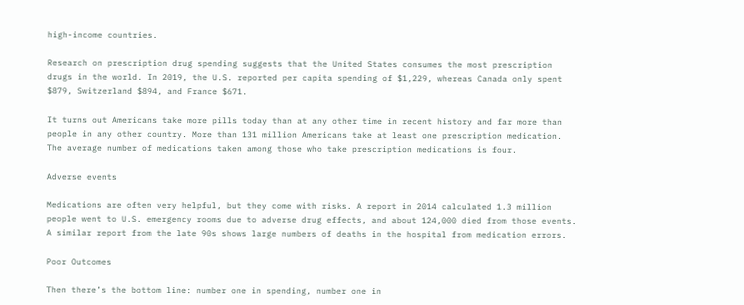high-income countries.

Research on prescription drug spending suggests that the United States consumes the most prescription drugs in the world. In 2019, the U.S. reported per capita spending of $1,229, whereas Canada only spent $879, Switzerland $894, and France $671.

It turns out Americans take more pills today than at any other time in recent history and far more than people in any other country. More than 131 million Americans take at least one prescription medication. The average number of medications taken among those who take prescription medications is four.

Adverse events

Medications are often very helpful, but they come with risks. A report in 2014 calculated 1.3 million people went to U.S. emergency rooms due to adverse drug effects, and about 124,000 died from those events. A similar report from the late 90s shows large numbers of deaths in the hospital from medication errors.

Poor Outcomes

Then there’s the bottom line: number one in spending, number one in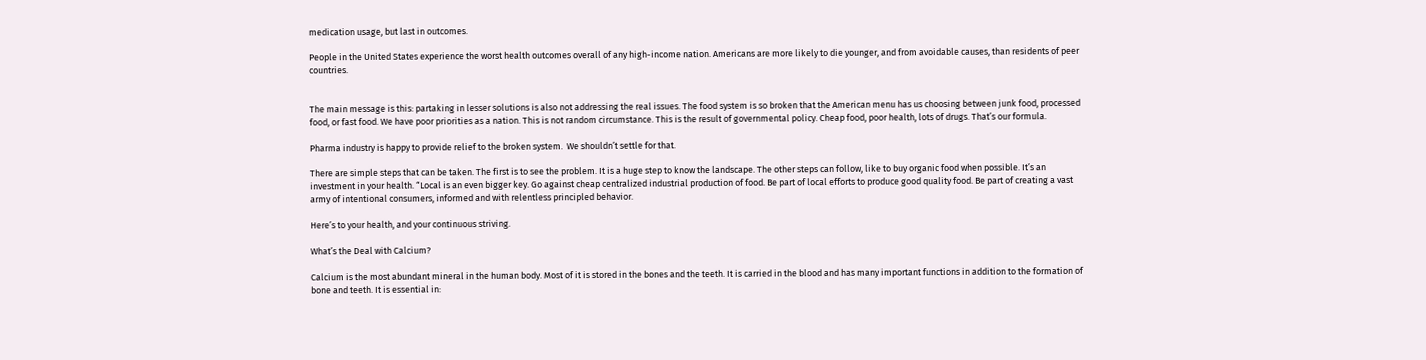medication usage, but last in outcomes.

People in the United States experience the worst health outcomes overall of any high-income nation. Americans are more likely to die younger, and from avoidable causes, than residents of peer countries.


The main message is this: partaking in lesser solutions is also not addressing the real issues. The food system is so broken that the American menu has us choosing between junk food, processed food, or fast food. We have poor priorities as a nation. This is not random circumstance. This is the result of governmental policy. Cheap food, poor health, lots of drugs. That’s our formula.

Pharma industry is happy to provide relief to the broken system.  We shouldn’t settle for that.

There are simple steps that can be taken. The first is to see the problem. It is a huge step to know the landscape. The other steps can follow, like to buy organic food when possible. It’s an investment in your health. “Local is an even bigger key. Go against cheap centralized industrial production of food. Be part of local efforts to produce good quality food. Be part of creating a vast army of intentional consumers, informed and with relentless principled behavior.

Here’s to your health, and your continuous striving.

What’s the Deal with Calcium?

Calcium is the most abundant mineral in the human body. Most of it is stored in the bones and the teeth. It is carried in the blood and has many important functions in addition to the formation of bone and teeth. It is essential in: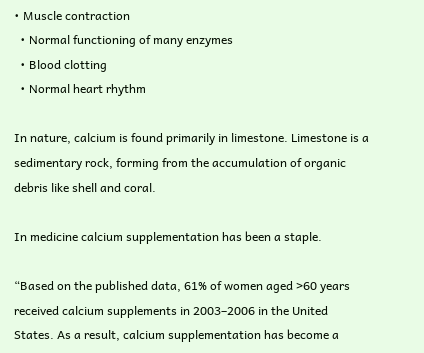• Muscle contraction
  • Normal functioning of many enzymes
  • Blood clotting
  • Normal heart rhythm

In nature, calcium is found primarily in limestone. Limestone is a sedimentary rock, forming from the accumulation of organic debris like shell and coral.

In medicine calcium supplementation has been a staple.

“Based on the published data, 61% of women aged >60 years received calcium supplements in 2003–2006 in the United States. As a result, calcium supplementation has become a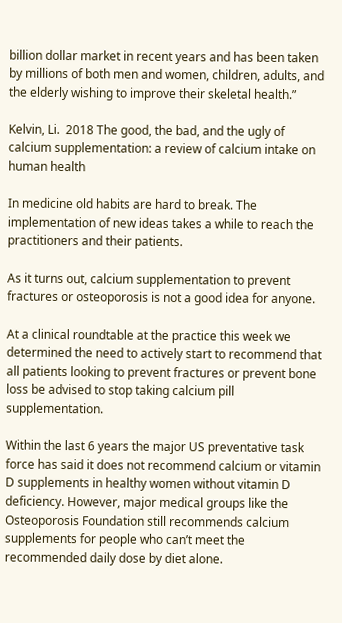billion dollar market in recent years and has been taken by millions of both men and women, children, adults, and the elderly wishing to improve their skeletal health.”

Kelvin, Li.  2018 The good, the bad, and the ugly of calcium supplementation: a review of calcium intake on human health

In medicine old habits are hard to break. The implementation of new ideas takes a while to reach the practitioners and their patients.

As it turns out, calcium supplementation to prevent fractures or osteoporosis is not a good idea for anyone.

At a clinical roundtable at the practice this week we determined the need to actively start to recommend that all patients looking to prevent fractures or prevent bone loss be advised to stop taking calcium pill supplementation.

Within the last 6 years the major US preventative task force has said it does not recommend calcium or vitamin D supplements in healthy women without vitamin D deficiency. However, major medical groups like the Osteoporosis Foundation still recommends calcium supplements for people who can’t meet the recommended daily dose by diet alone.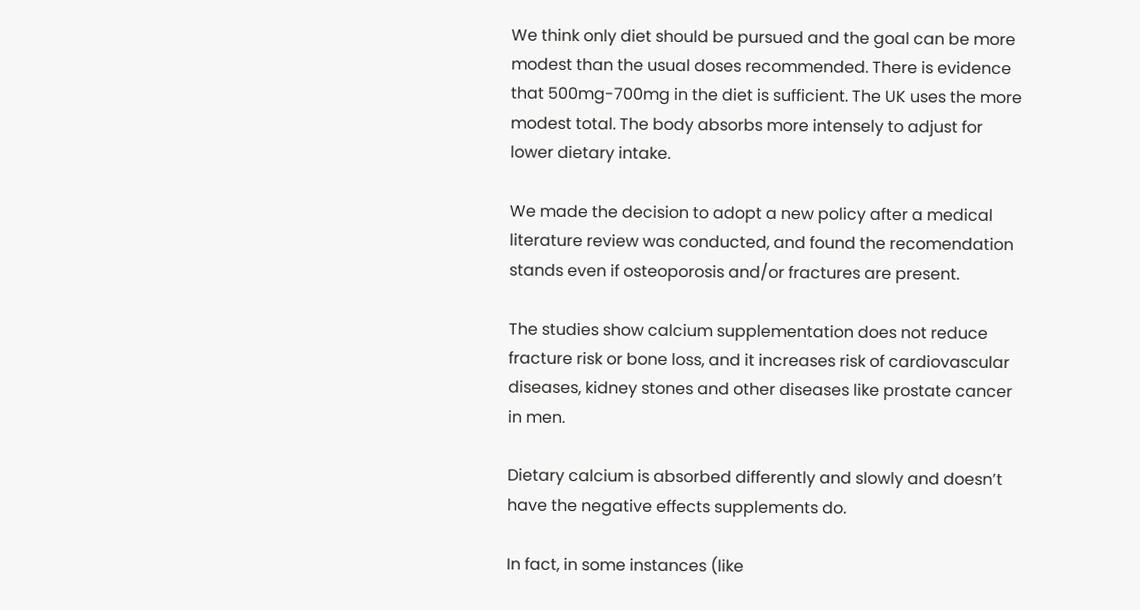We think only diet should be pursued and the goal can be more modest than the usual doses recommended. There is evidence that 500mg-700mg in the diet is sufficient. The UK uses the more modest total. The body absorbs more intensely to adjust for lower dietary intake.

We made the decision to adopt a new policy after a medical literature review was conducted, and found the recomendation stands even if osteoporosis and/or fractures are present.

The studies show calcium supplementation does not reduce fracture risk or bone loss, and it increases risk of cardiovascular  diseases, kidney stones and other diseases like prostate cancer in men.

Dietary calcium is absorbed differently and slowly and doesn’t have the negative effects supplements do.

In fact, in some instances (like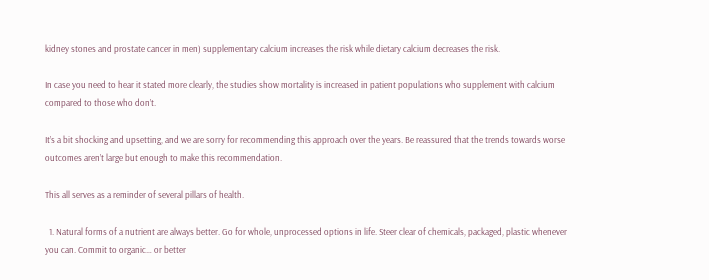kidney stones and prostate cancer in men) supplementary calcium increases the risk while dietary calcium decreases the risk.

In case you need to hear it stated more clearly, the studies show mortality is increased in patient populations who supplement with calcium compared to those who don’t.

It’s a bit shocking and upsetting, and we are sorry for recommending this approach over the years. Be reassured that the trends towards worse outcomes aren’t large but enough to make this recommendation.

This all serves as a reminder of several pillars of health.

  1. Natural forms of a nutrient are always better. Go for whole, unprocessed options in life. Steer clear of chemicals, packaged, plastic whenever you can. Commit to organic… or better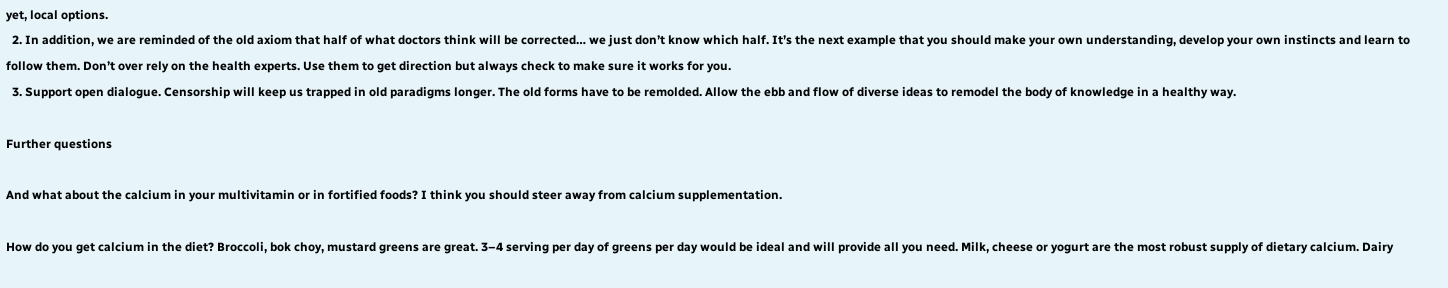yet, local options.
  2. In addition, we are reminded of the old axiom that half of what doctors think will be corrected… we just don’t know which half. It’s the next example that you should make your own understanding, develop your own instincts and learn to follow them. Don’t over rely on the health experts. Use them to get direction but always check to make sure it works for you.
  3. Support open dialogue. Censorship will keep us trapped in old paradigms longer. The old forms have to be remolded. Allow the ebb and flow of diverse ideas to remodel the body of knowledge in a healthy way.

Further questions

And what about the calcium in your multivitamin or in fortified foods? I think you should steer away from calcium supplementation.

How do you get calcium in the diet? Broccoli, bok choy, mustard greens are great. 3–4 serving per day of greens per day would be ideal and will provide all you need. Milk, cheese or yogurt are the most robust supply of dietary calcium. Dairy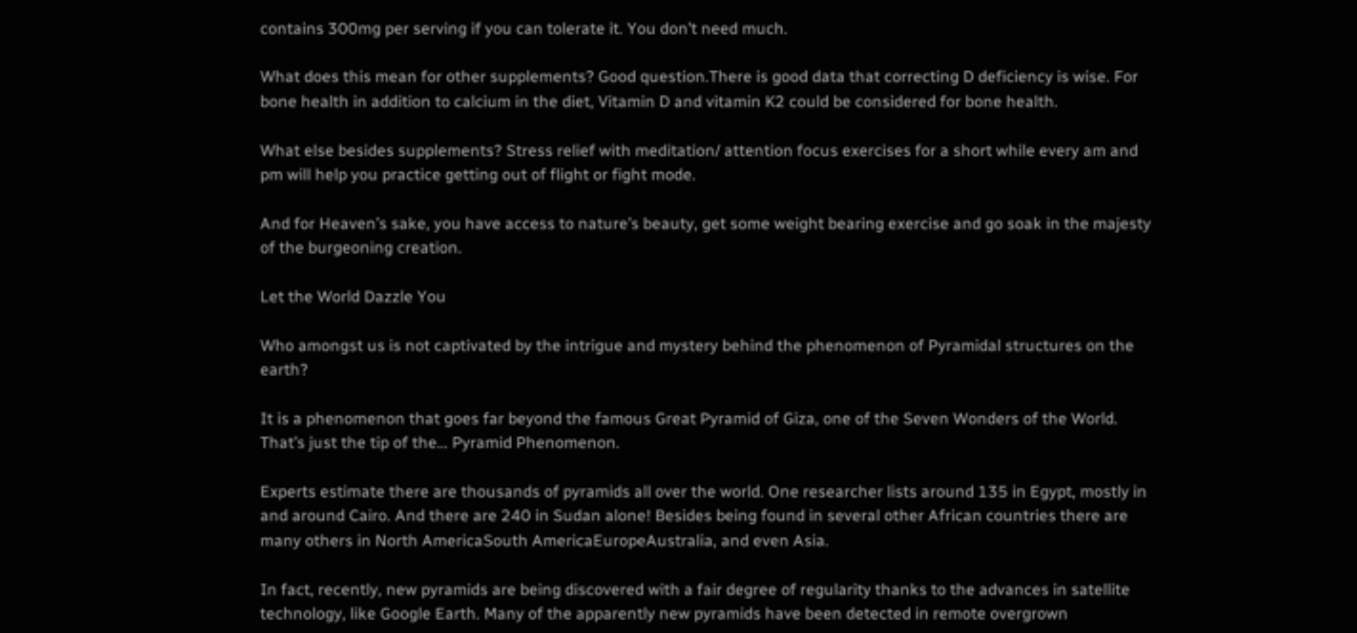contains 300mg per serving if you can tolerate it. You don’t need much.

What does this mean for other supplements? Good question.There is good data that correcting D deficiency is wise. For bone health in addition to calcium in the diet, Vitamin D and vitamin K2 could be considered for bone health.

What else besides supplements? Stress relief with meditation/ attention focus exercises for a short while every am and pm will help you practice getting out of flight or fight mode.

And for Heaven’s sake, you have access to nature’s beauty, get some weight bearing exercise and go soak in the majesty of the burgeoning creation.

Let the World Dazzle You

Who amongst us is not captivated by the intrigue and mystery behind the phenomenon of Pyramidal structures on the earth?

It is a phenomenon that goes far beyond the famous Great Pyramid of Giza, one of the Seven Wonders of the World. That’s just the tip of the… Pyramid Phenomenon.

Experts estimate there are thousands of pyramids all over the world. One researcher lists around 135 in Egypt, mostly in and around Cairo. And there are 240 in Sudan alone! Besides being found in several other African countries there are many others in North AmericaSouth AmericaEuropeAustralia, and even Asia.

In fact, recently, new pyramids are being discovered with a fair degree of regularity thanks to the advances in satellite technology, like Google Earth. Many of the apparently new pyramids have been detected in remote overgrown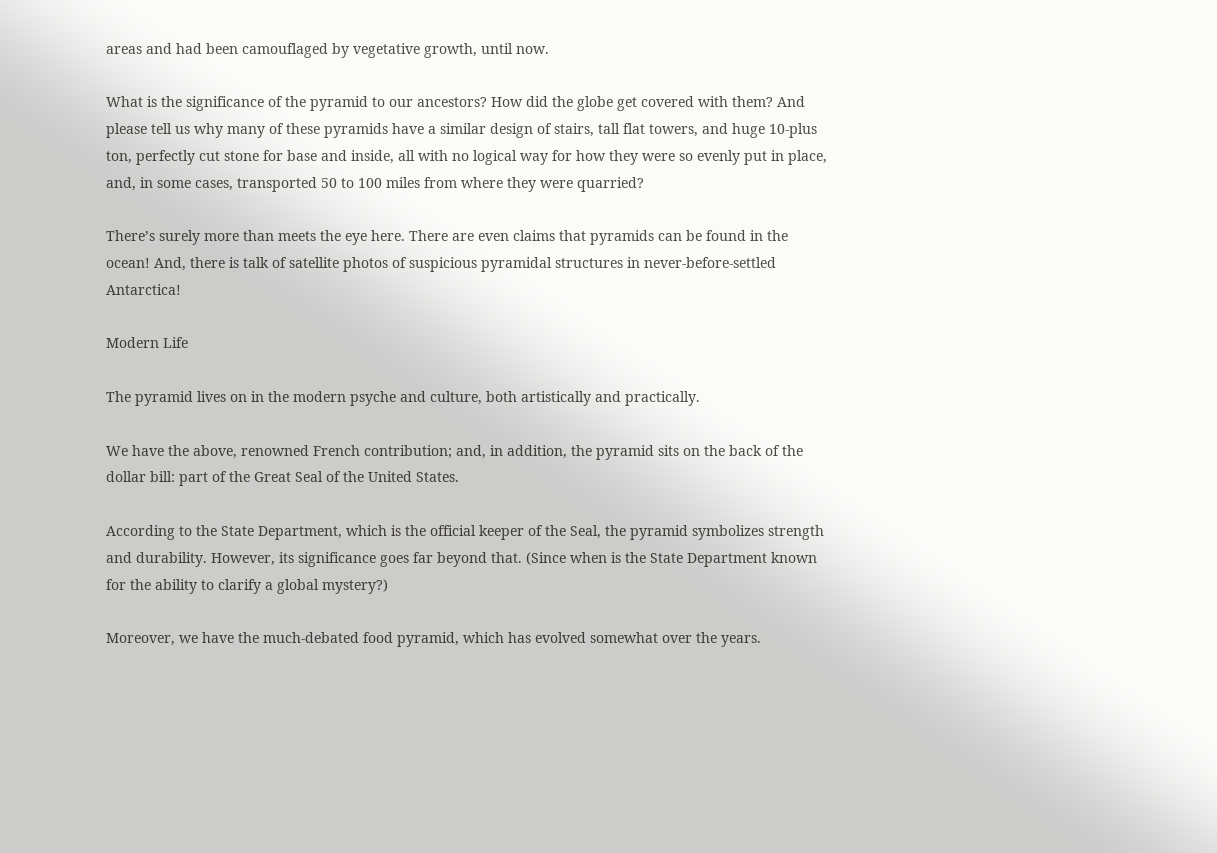areas and had been camouflaged by vegetative growth, until now.

What is the significance of the pyramid to our ancestors? How did the globe get covered with them? And please tell us why many of these pyramids have a similar design of stairs, tall flat towers, and huge 10-plus ton, perfectly cut stone for base and inside, all with no logical way for how they were so evenly put in place, and, in some cases, transported 50 to 100 miles from where they were quarried?

There’s surely more than meets the eye here. There are even claims that pyramids can be found in the ocean! And, there is talk of satellite photos of suspicious pyramidal structures in never-before-settled Antarctica!

Modern Life

The pyramid lives on in the modern psyche and culture, both artistically and practically.

We have the above, renowned French contribution; and, in addition, the pyramid sits on the back of the dollar bill: part of the Great Seal of the United States.

According to the State Department, which is the official keeper of the Seal, the pyramid symbolizes strength and durability. However, its significance goes far beyond that. (Since when is the State Department known for the ability to clarify a global mystery?)

Moreover, we have the much-debated food pyramid, which has evolved somewhat over the years.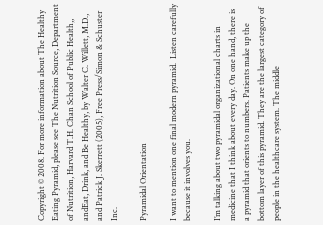Copyright © 2008. For more information about The Healthy Eating Pyramid, please see The Nutrition Source, Department of Nutrition, Harvard T.H. Chan School of Public Health,, andEat, Drink, and Be Healthy, by Walter C. Willett, M.D., and Patrick J. Skerrett (2005), Free Press/Simon & Schuster Inc.

Pyramidal Orientation

I want to mention one final modern pyramid.  Listen carefully because it involves you.

I’m talking about two pyramidal organizational charts in medicine that I think about every day. On one hand, there is a pyramid that orients to numbers. Patients make up the bottom layer of this pyramid. They are the largest category of people in the healthcare system. The middle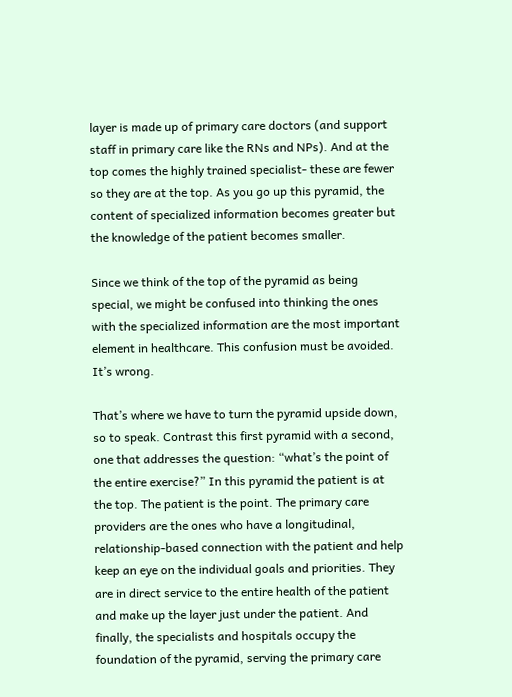layer is made up of primary care doctors (and support staff in primary care like the RNs and NPs). And at the top comes the highly trained specialist- these are fewer so they are at the top. As you go up this pyramid, the content of specialized information becomes greater but the knowledge of the patient becomes smaller.

Since we think of the top of the pyramid as being special, we might be confused into thinking the ones with the specialized information are the most important element in healthcare. This confusion must be avoided. It’s wrong.

That’s where we have to turn the pyramid upside down, so to speak. Contrast this first pyramid with a second, one that addresses the question: “what’s the point of the entire exercise?” In this pyramid the patient is at the top. The patient is the point. The primary care providers are the ones who have a longitudinal, relationship-based connection with the patient and help keep an eye on the individual goals and priorities. They are in direct service to the entire health of the patient and make up the layer just under the patient. And finally, the specialists and hospitals occupy the foundation of the pyramid, serving the primary care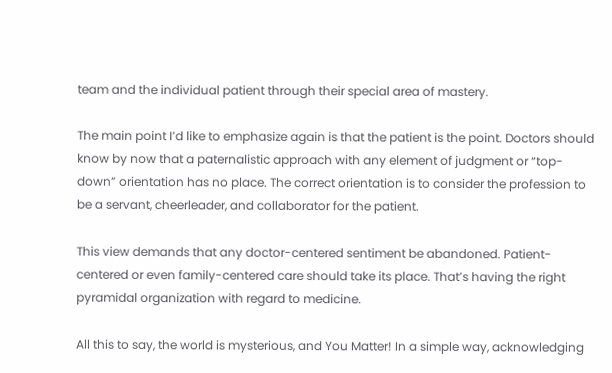team and the individual patient through their special area of mastery.

The main point I’d like to emphasize again is that the patient is the point. Doctors should know by now that a paternalistic approach with any element of judgment or “top-down” orientation has no place. The correct orientation is to consider the profession to be a servant, cheerleader, and collaborator for the patient.

This view demands that any doctor-centered sentiment be abandoned. Patient-centered or even family-centered care should take its place. That’s having the right pyramidal organization with regard to medicine.

All this to say, the world is mysterious, and You Matter! In a simple way, acknowledging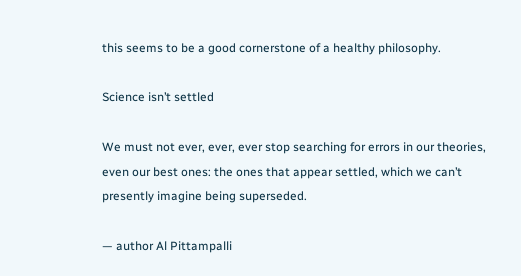this seems to be a good cornerstone of a healthy philosophy.

Science isn’t settled

We must not ever, ever, ever stop searching for errors in our theories, even our best ones: the ones that appear settled, which we can’t presently imagine being superseded.

— author Al Pittampalli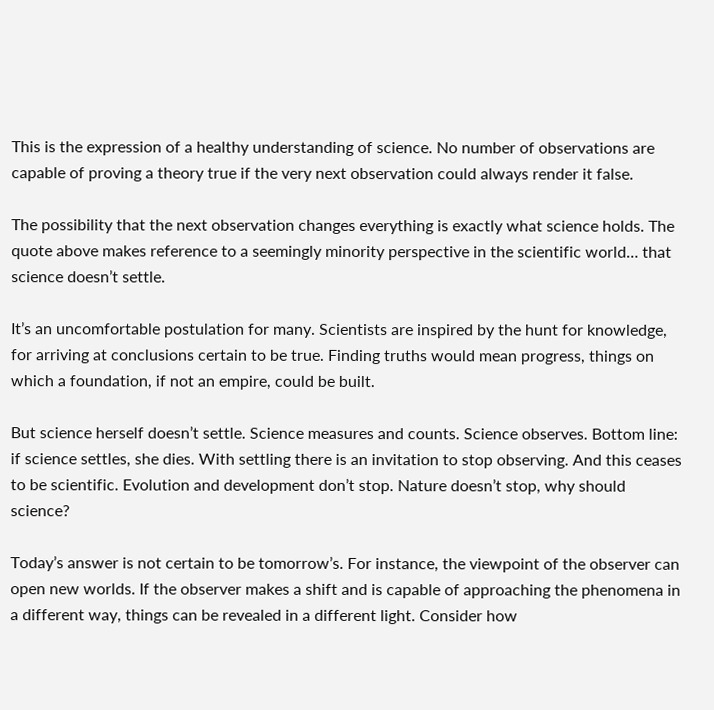This is the expression of a healthy understanding of science. No number of observations are capable of proving a theory true if the very next observation could always render it false.

The possibility that the next observation changes everything is exactly what science holds. The quote above makes reference to a seemingly minority perspective in the scientific world… that science doesn’t settle.

It’s an uncomfortable postulation for many. Scientists are inspired by the hunt for knowledge, for arriving at conclusions certain to be true. Finding truths would mean progress, things on which a foundation, if not an empire, could be built.

But science herself doesn’t settle. Science measures and counts. Science observes. Bottom line: if science settles, she dies. With settling there is an invitation to stop observing. And this ceases to be scientific. Evolution and development don’t stop. Nature doesn’t stop, why should science?

Today’s answer is not certain to be tomorrow’s. For instance, the viewpoint of the observer can open new worlds. If the observer makes a shift and is capable of approaching the phenomena in a different way, things can be revealed in a different light. Consider how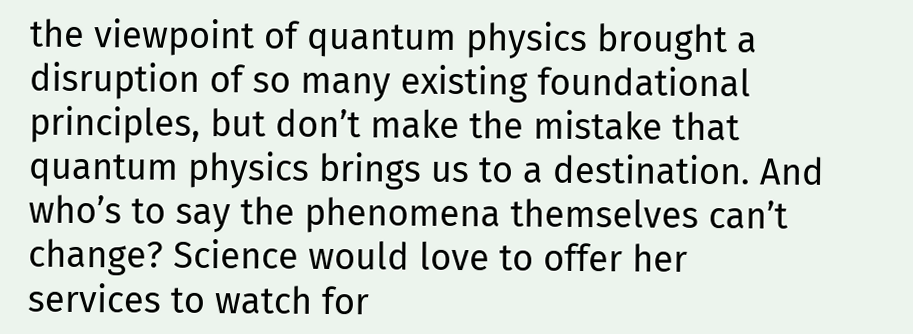the viewpoint of quantum physics brought a disruption of so many existing foundational principles, but don’t make the mistake that quantum physics brings us to a destination. And who’s to say the phenomena themselves can’t change? Science would love to offer her services to watch for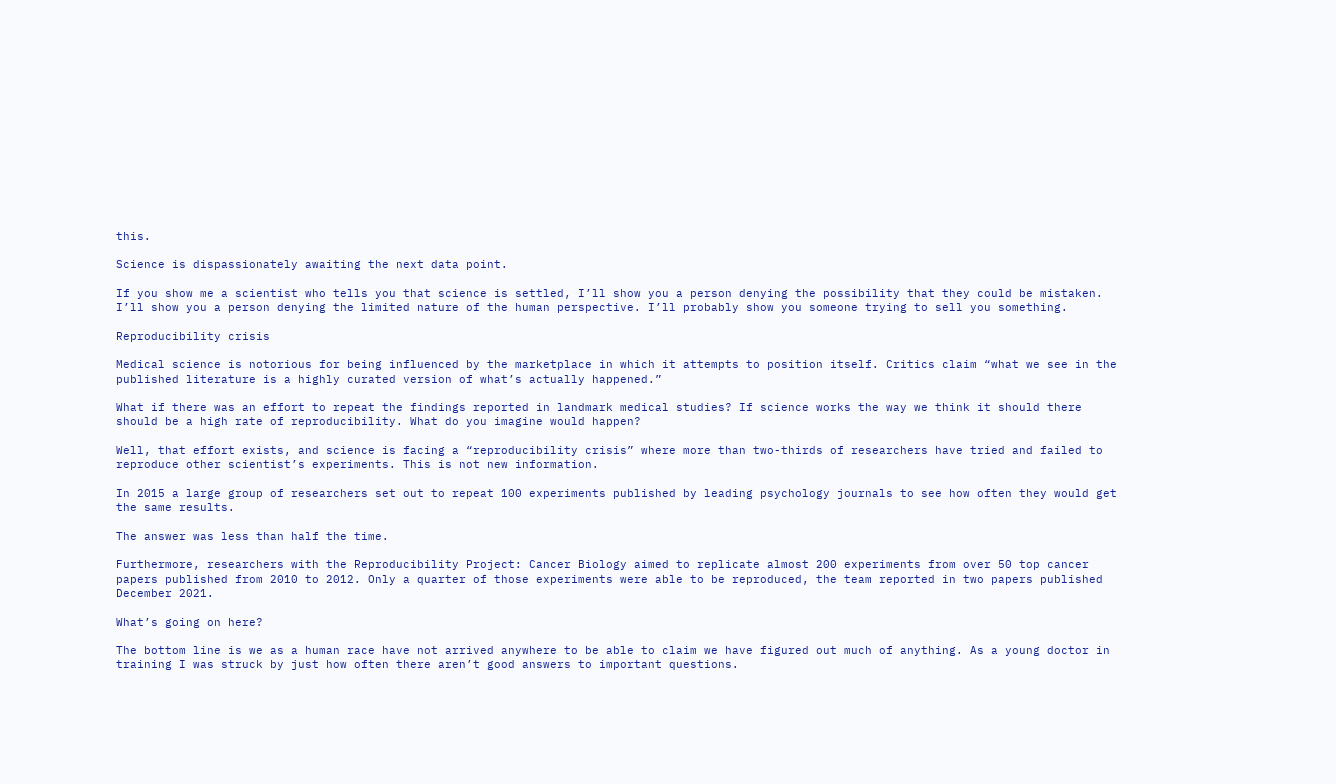this.

Science is dispassionately awaiting the next data point.

If you show me a scientist who tells you that science is settled, I’ll show you a person denying the possibility that they could be mistaken. I’ll show you a person denying the limited nature of the human perspective. I’ll probably show you someone trying to sell you something.

Reproducibility crisis

Medical science is notorious for being influenced by the marketplace in which it attempts to position itself. Critics claim “what we see in the published literature is a highly curated version of what’s actually happened.”

What if there was an effort to repeat the findings reported in landmark medical studies? If science works the way we think it should there should be a high rate of reproducibility. What do you imagine would happen?

Well, that effort exists, and science is facing a “reproducibility crisis” where more than two-thirds of researchers have tried and failed to reproduce other scientist’s experiments. This is not new information.

In 2015 a large group of researchers set out to repeat 100 experiments published by leading psychology journals to see how often they would get the same results.

The answer was less than half the time.

Furthermore, researchers with the Reproducibility Project: Cancer Biology aimed to replicate almost 200 experiments from over 50 top cancer papers published from 2010 to 2012. Only a quarter of those experiments were able to be reproduced, the team reported in two papers published December 2021.

What’s going on here?

The bottom line is we as a human race have not arrived anywhere to be able to claim we have figured out much of anything. As a young doctor in training I was struck by just how often there aren’t good answers to important questions.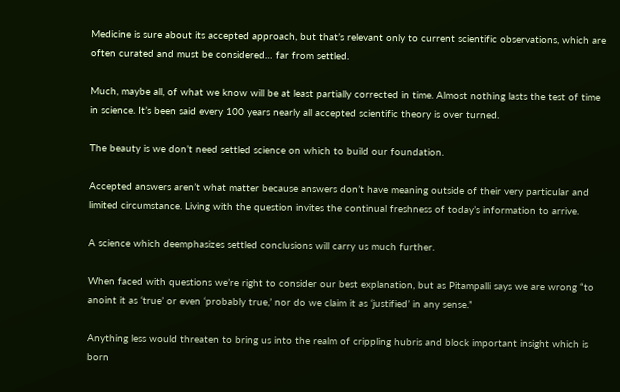Medicine is sure about its accepted approach, but that’s relevant only to current scientific observations, which are often curated and must be considered… far from settled.

Much, maybe all, of what we know will be at least partially corrected in time. Almost nothing lasts the test of time in science. It’s been said every 100 years nearly all accepted scientific theory is over turned.

The beauty is we don’t need settled science on which to build our foundation.

Accepted answers aren’t what matter because answers don’t have meaning outside of their very particular and limited circumstance. Living with the question invites the continual freshness of today’s information to arrive.

A science which deemphasizes settled conclusions will carry us much further.

When faced with questions we’re right to consider our best explanation, but as Pitampalli says we are wrong “to anoint it as ‘true’ or even ‘probably true,’ nor do we claim it as ‘justified’ in any sense.”

Anything less would threaten to bring us into the realm of crippling hubris and block important insight which is born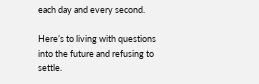each day and every second.

Here’s to living with questions into the future and refusing to settle.